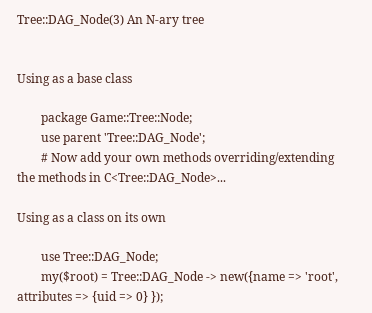Tree::DAG_Node(3) An N-ary tree


Using as a base class

        package Game::Tree::Node;
        use parent 'Tree::DAG_Node';
        # Now add your own methods overriding/extending the methods in C<Tree::DAG_Node>...

Using as a class on its own

        use Tree::DAG_Node;
        my($root) = Tree::DAG_Node -> new({name => 'root', attributes => {uid => 0} });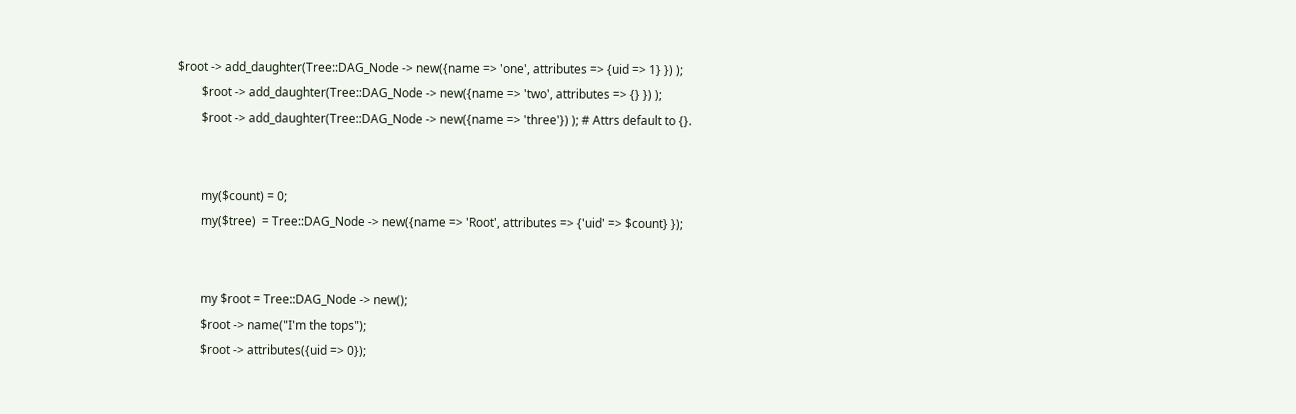$root -> add_daughter(Tree::DAG_Node -> new({name => 'one', attributes => {uid => 1} }) );
        $root -> add_daughter(Tree::DAG_Node -> new({name => 'two', attributes => {} }) );
        $root -> add_daughter(Tree::DAG_Node -> new({name => 'three'}) ); # Attrs default to {}.


        my($count) = 0;
        my($tree)  = Tree::DAG_Node -> new({name => 'Root', attributes => {'uid' => $count} });


        my $root = Tree::DAG_Node -> new();
        $root -> name("I'm the tops");
        $root -> attributes({uid => 0});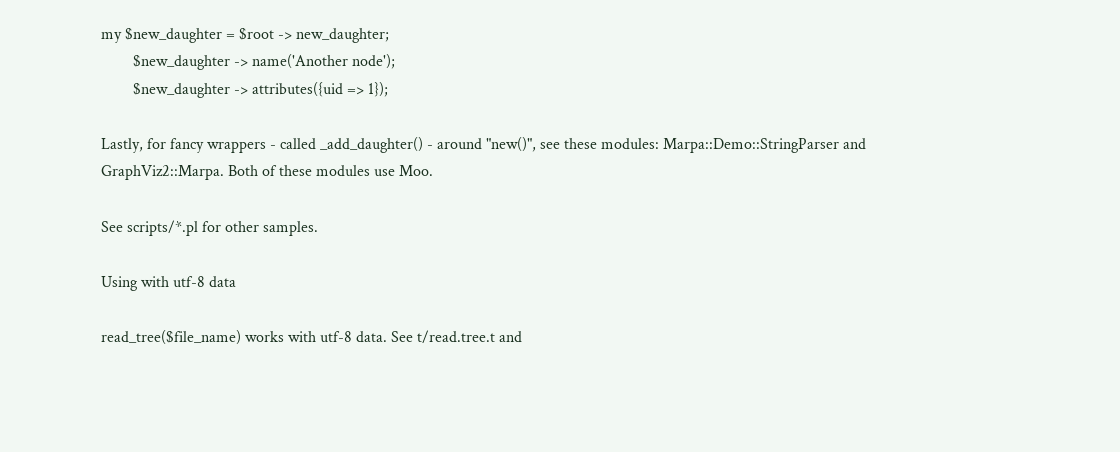my $new_daughter = $root -> new_daughter;
        $new_daughter -> name('Another node');
        $new_daughter -> attributes({uid => 1});

Lastly, for fancy wrappers - called _add_daughter() - around "new()", see these modules: Marpa::Demo::StringParser and GraphViz2::Marpa. Both of these modules use Moo.

See scripts/*.pl for other samples.

Using with utf-8 data

read_tree($file_name) works with utf-8 data. See t/read.tree.t and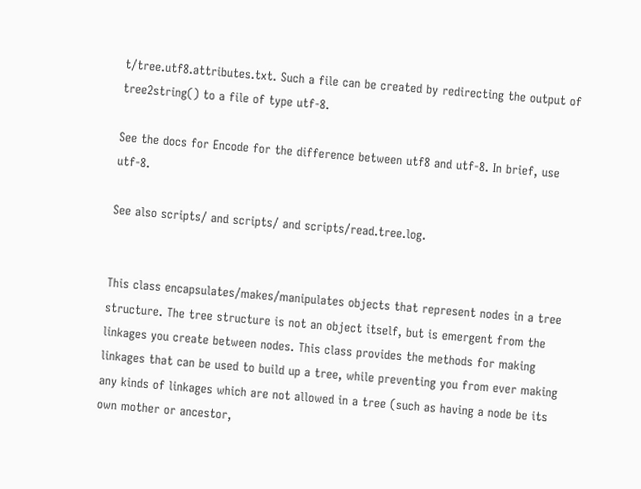t/tree.utf8.attributes.txt. Such a file can be created by redirecting the output of tree2string() to a file of type utf-8.

See the docs for Encode for the difference between utf8 and utf-8. In brief, use utf-8.

See also scripts/ and scripts/ and scripts/read.tree.log.


This class encapsulates/makes/manipulates objects that represent nodes in a tree structure. The tree structure is not an object itself, but is emergent from the linkages you create between nodes. This class provides the methods for making linkages that can be used to build up a tree, while preventing you from ever making any kinds of linkages which are not allowed in a tree (such as having a node be its own mother or ancestor,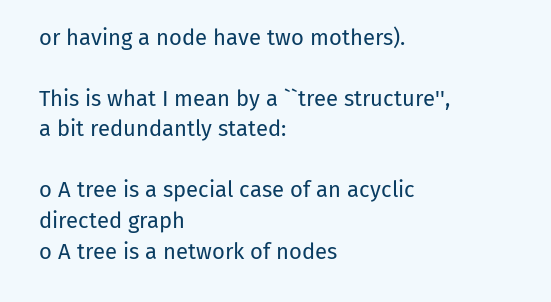or having a node have two mothers).

This is what I mean by a ``tree structure'', a bit redundantly stated:

o A tree is a special case of an acyclic directed graph
o A tree is a network of nodes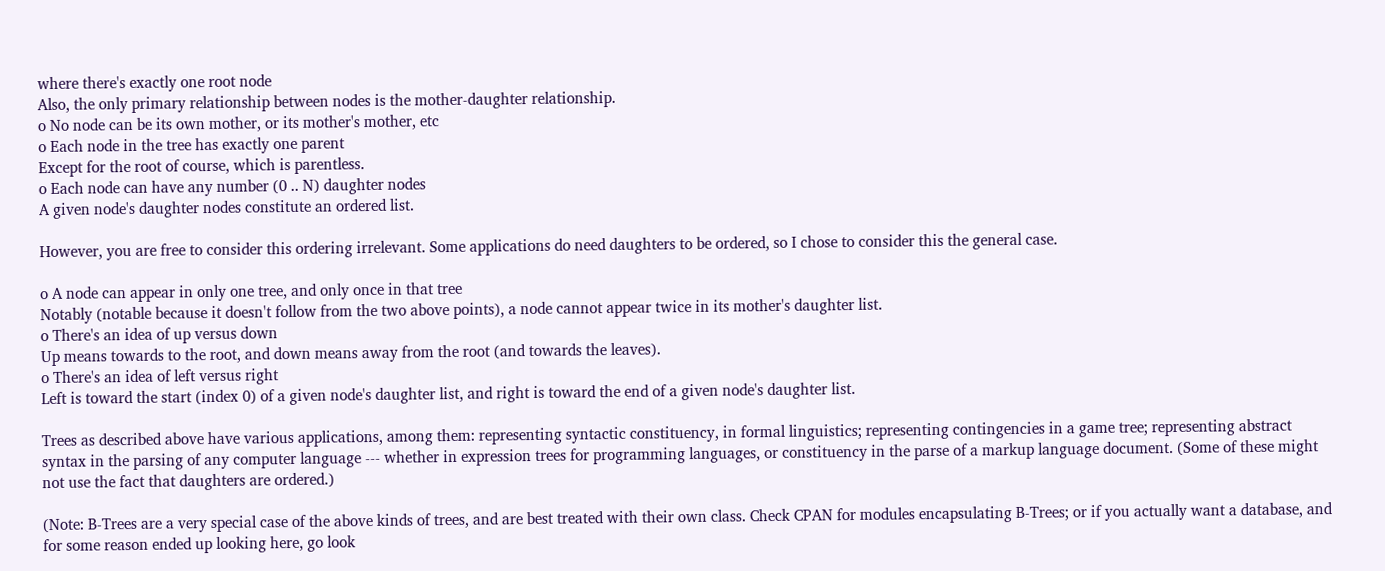where there's exactly one root node
Also, the only primary relationship between nodes is the mother-daughter relationship.
o No node can be its own mother, or its mother's mother, etc
o Each node in the tree has exactly one parent
Except for the root of course, which is parentless.
o Each node can have any number (0 .. N) daughter nodes
A given node's daughter nodes constitute an ordered list.

However, you are free to consider this ordering irrelevant. Some applications do need daughters to be ordered, so I chose to consider this the general case.

o A node can appear in only one tree, and only once in that tree
Notably (notable because it doesn't follow from the two above points), a node cannot appear twice in its mother's daughter list.
o There's an idea of up versus down
Up means towards to the root, and down means away from the root (and towards the leaves).
o There's an idea of left versus right
Left is toward the start (index 0) of a given node's daughter list, and right is toward the end of a given node's daughter list.

Trees as described above have various applications, among them: representing syntactic constituency, in formal linguistics; representing contingencies in a game tree; representing abstract syntax in the parsing of any computer language --- whether in expression trees for programming languages, or constituency in the parse of a markup language document. (Some of these might not use the fact that daughters are ordered.)

(Note: B-Trees are a very special case of the above kinds of trees, and are best treated with their own class. Check CPAN for modules encapsulating B-Trees; or if you actually want a database, and for some reason ended up looking here, go look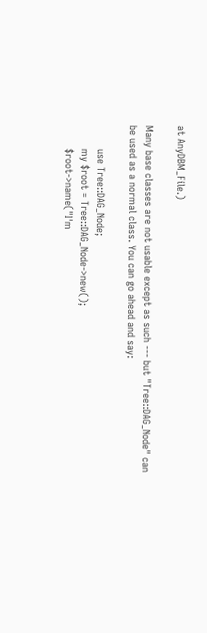at AnyDBM_File.)

Many base classes are not usable except as such --- but "Tree::DAG_Node" can be used as a normal class. You can go ahead and say:

        use Tree::DAG_Node;
        my $root = Tree::DAG_Node->new();
        $root->name("I'm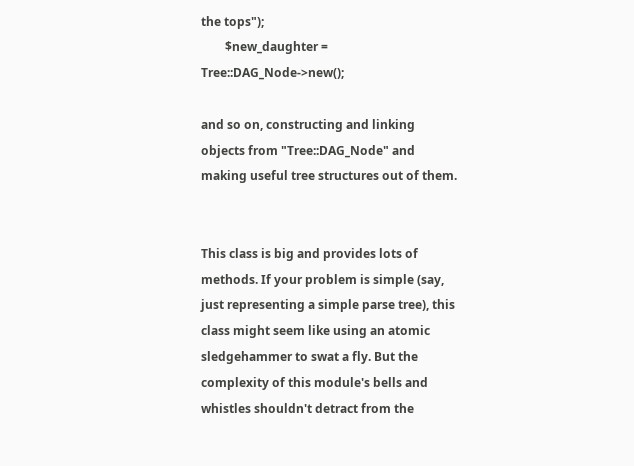the tops");
        $new_daughter = Tree::DAG_Node->new();

and so on, constructing and linking objects from "Tree::DAG_Node" and making useful tree structures out of them.


This class is big and provides lots of methods. If your problem is simple (say, just representing a simple parse tree), this class might seem like using an atomic sledgehammer to swat a fly. But the complexity of this module's bells and whistles shouldn't detract from the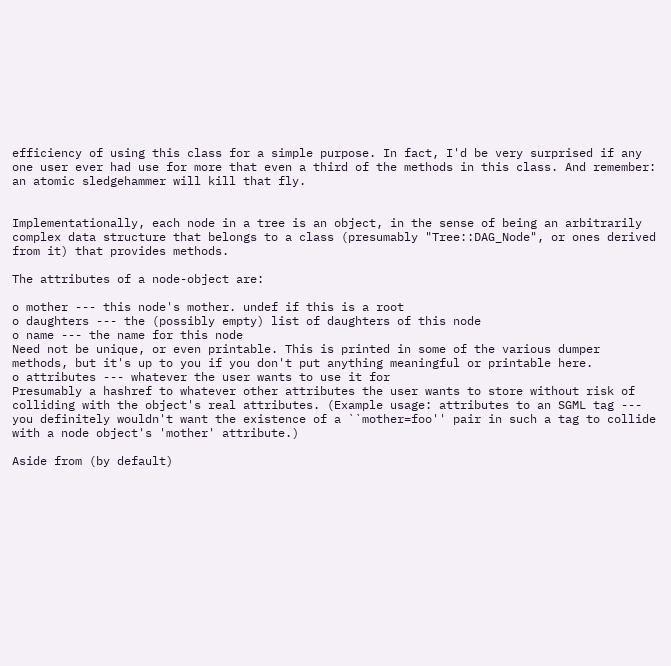efficiency of using this class for a simple purpose. In fact, I'd be very surprised if any one user ever had use for more that even a third of the methods in this class. And remember: an atomic sledgehammer will kill that fly.


Implementationally, each node in a tree is an object, in the sense of being an arbitrarily complex data structure that belongs to a class (presumably "Tree::DAG_Node", or ones derived from it) that provides methods.

The attributes of a node-object are:

o mother --- this node's mother. undef if this is a root
o daughters --- the (possibly empty) list of daughters of this node
o name --- the name for this node
Need not be unique, or even printable. This is printed in some of the various dumper methods, but it's up to you if you don't put anything meaningful or printable here.
o attributes --- whatever the user wants to use it for
Presumably a hashref to whatever other attributes the user wants to store without risk of colliding with the object's real attributes. (Example usage: attributes to an SGML tag --- you definitely wouldn't want the existence of a ``mother=foo'' pair in such a tag to collide with a node object's 'mother' attribute.)

Aside from (by default)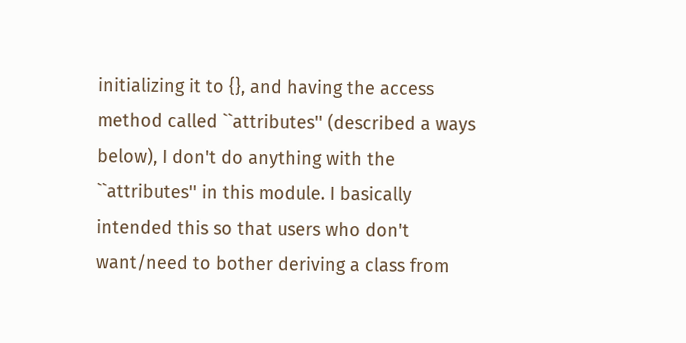initializing it to {}, and having the access method called ``attributes'' (described a ways below), I don't do anything with the ``attributes'' in this module. I basically intended this so that users who don't want/need to bother deriving a class from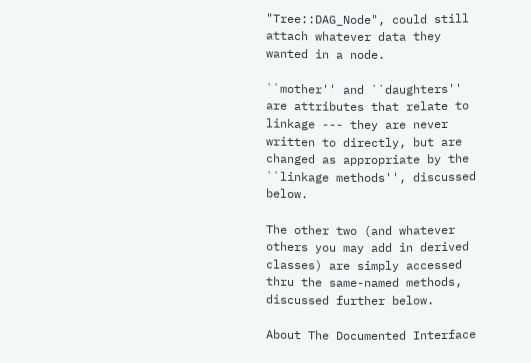"Tree::DAG_Node", could still attach whatever data they wanted in a node.

``mother'' and ``daughters'' are attributes that relate to linkage --- they are never written to directly, but are changed as appropriate by the ``linkage methods'', discussed below.

The other two (and whatever others you may add in derived classes) are simply accessed thru the same-named methods, discussed further below.

About The Documented Interface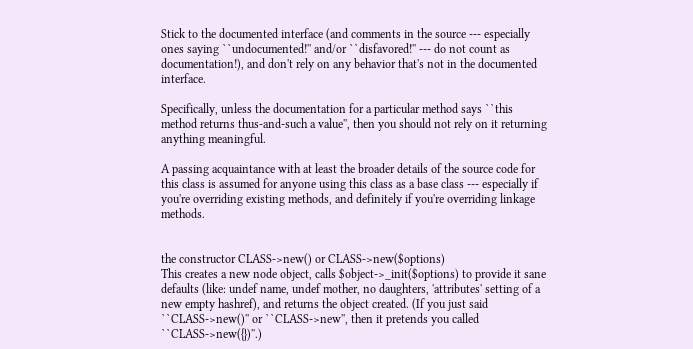Stick to the documented interface (and comments in the source --- especially ones saying ``undocumented!'' and/or ``disfavored!'' --- do not count as documentation!), and don't rely on any behavior that's not in the documented interface.

Specifically, unless the documentation for a particular method says ``this method returns thus-and-such a value'', then you should not rely on it returning anything meaningful.

A passing acquaintance with at least the broader details of the source code for this class is assumed for anyone using this class as a base class --- especially if you're overriding existing methods, and definitely if you're overriding linkage methods.


the constructor CLASS->new() or CLASS->new($options)
This creates a new node object, calls $object->_init($options) to provide it sane defaults (like: undef name, undef mother, no daughters, 'attributes' setting of a new empty hashref), and returns the object created. (If you just said ``CLASS->new()'' or ``CLASS->new'', then it pretends you called ``CLASS->new({})''.)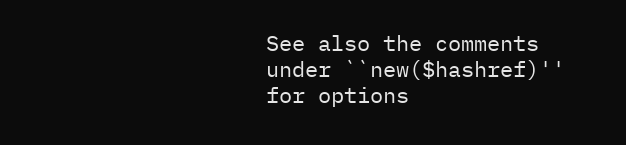See also the comments under ``new($hashref)'' for options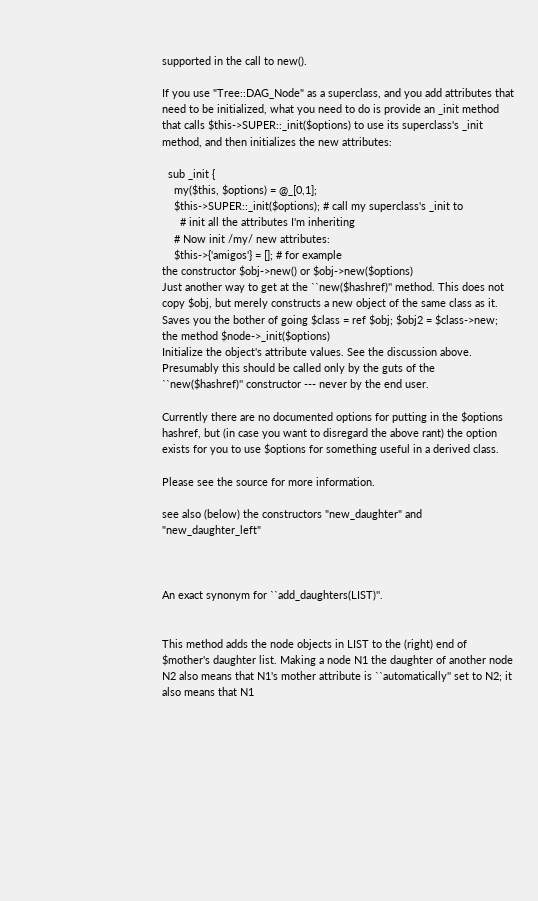supported in the call to new().

If you use "Tree::DAG_Node" as a superclass, and you add attributes that need to be initialized, what you need to do is provide an _init method that calls $this->SUPER::_init($options) to use its superclass's _init method, and then initializes the new attributes:

  sub _init {
    my($this, $options) = @_[0,1];
    $this->SUPER::_init($options); # call my superclass's _init to
      # init all the attributes I'm inheriting
    # Now init /my/ new attributes:
    $this->{'amigos'} = []; # for example
the constructor $obj->new() or $obj->new($options)
Just another way to get at the ``new($hashref)'' method. This does not copy $obj, but merely constructs a new object of the same class as it. Saves you the bother of going $class = ref $obj; $obj2 = $class->new;
the method $node->_init($options)
Initialize the object's attribute values. See the discussion above. Presumably this should be called only by the guts of the ``new($hashref)'' constructor --- never by the end user.

Currently there are no documented options for putting in the $options hashref, but (in case you want to disregard the above rant) the option exists for you to use $options for something useful in a derived class.

Please see the source for more information.

see also (below) the constructors "new_daughter" and "new_daughter_left"



An exact synonym for ``add_daughters(LIST)''.


This method adds the node objects in LIST to the (right) end of $mother's daughter list. Making a node N1 the daughter of another node N2 also means that N1's mother attribute is ``automatically'' set to N2; it also means that N1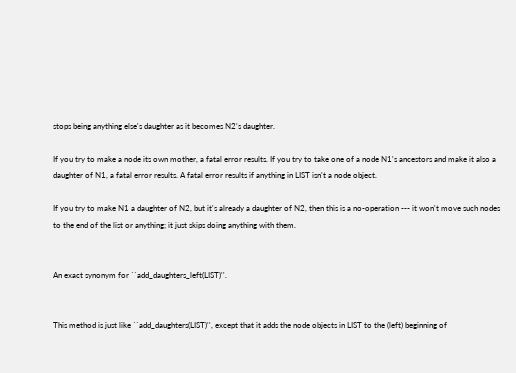stops being anything else's daughter as it becomes N2's daughter.

If you try to make a node its own mother, a fatal error results. If you try to take one of a node N1's ancestors and make it also a daughter of N1, a fatal error results. A fatal error results if anything in LIST isn't a node object.

If you try to make N1 a daughter of N2, but it's already a daughter of N2, then this is a no-operation --- it won't move such nodes to the end of the list or anything; it just skips doing anything with them.


An exact synonym for ``add_daughters_left(LIST)''.


This method is just like ``add_daughters(LIST)'', except that it adds the node objects in LIST to the (left) beginning of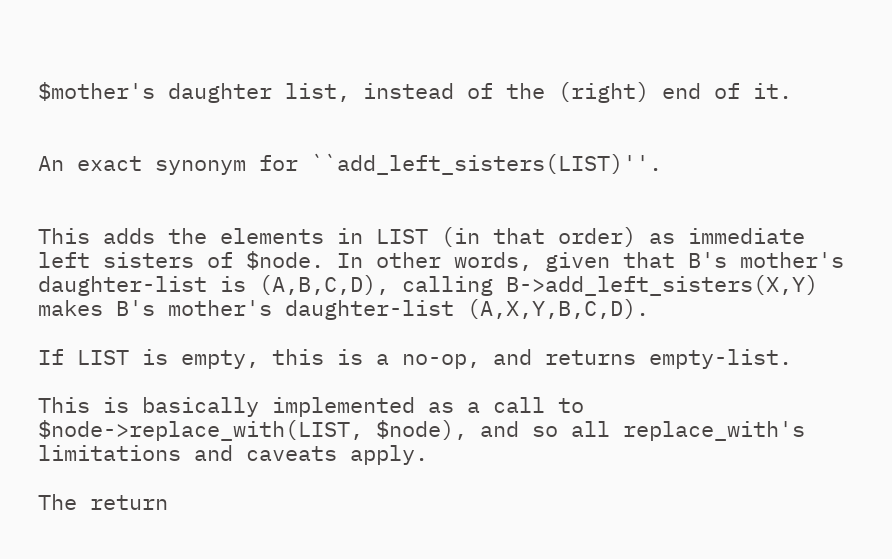$mother's daughter list, instead of the (right) end of it.


An exact synonym for ``add_left_sisters(LIST)''.


This adds the elements in LIST (in that order) as immediate left sisters of $node. In other words, given that B's mother's daughter-list is (A,B,C,D), calling B->add_left_sisters(X,Y) makes B's mother's daughter-list (A,X,Y,B,C,D).

If LIST is empty, this is a no-op, and returns empty-list.

This is basically implemented as a call to $node->replace_with(LIST, $node), and so all replace_with's limitations and caveats apply.

The return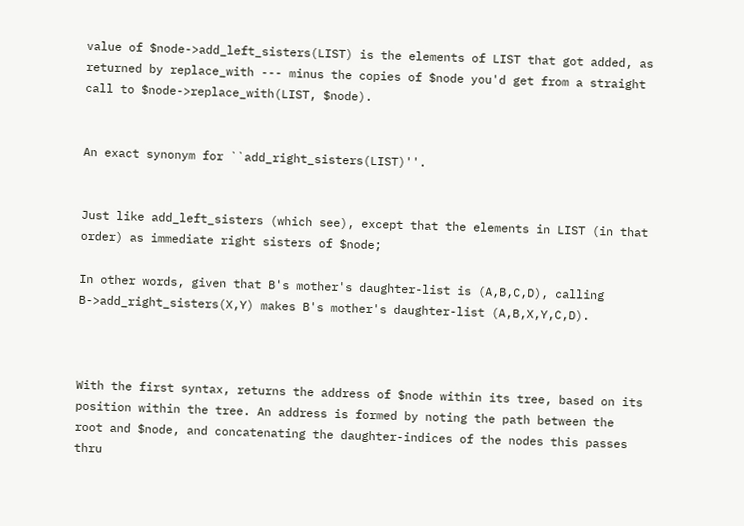value of $node->add_left_sisters(LIST) is the elements of LIST that got added, as returned by replace_with --- minus the copies of $node you'd get from a straight call to $node->replace_with(LIST, $node).


An exact synonym for ``add_right_sisters(LIST)''.


Just like add_left_sisters (which see), except that the elements in LIST (in that order) as immediate right sisters of $node;

In other words, given that B's mother's daughter-list is (A,B,C,D), calling B->add_right_sisters(X,Y) makes B's mother's daughter-list (A,B,X,Y,C,D).



With the first syntax, returns the address of $node within its tree, based on its position within the tree. An address is formed by noting the path between the root and $node, and concatenating the daughter-indices of the nodes this passes thru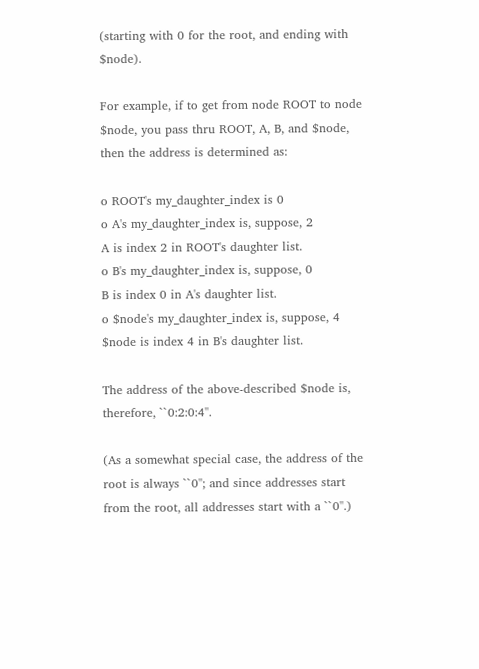(starting with 0 for the root, and ending with $node).

For example, if to get from node ROOT to node $node, you pass thru ROOT, A, B, and $node, then the address is determined as:

o ROOT's my_daughter_index is 0
o A's my_daughter_index is, suppose, 2
A is index 2 in ROOT's daughter list.
o B's my_daughter_index is, suppose, 0
B is index 0 in A's daughter list.
o $node's my_daughter_index is, suppose, 4
$node is index 4 in B's daughter list.

The address of the above-described $node is, therefore, ``0:2:0:4''.

(As a somewhat special case, the address of the root is always ``0''; and since addresses start from the root, all addresses start with a ``0''.)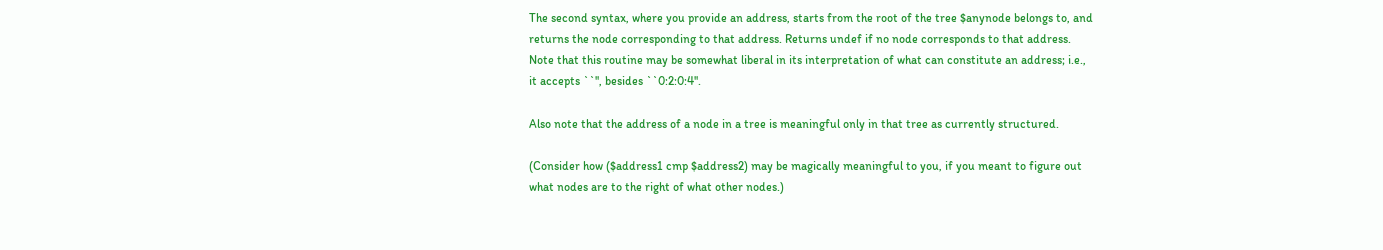The second syntax, where you provide an address, starts from the root of the tree $anynode belongs to, and returns the node corresponding to that address. Returns undef if no node corresponds to that address. Note that this routine may be somewhat liberal in its interpretation of what can constitute an address; i.e., it accepts ``'', besides ``0:2:0:4''.

Also note that the address of a node in a tree is meaningful only in that tree as currently structured.

(Consider how ($address1 cmp $address2) may be magically meaningful to you, if you meant to figure out what nodes are to the right of what other nodes.)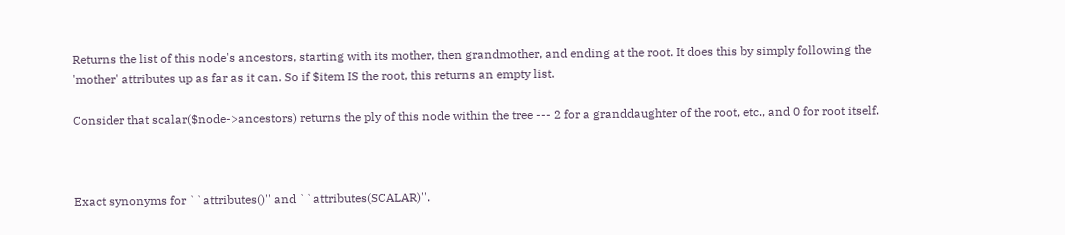Returns the list of this node's ancestors, starting with its mother, then grandmother, and ending at the root. It does this by simply following the 'mother' attributes up as far as it can. So if $item IS the root, this returns an empty list.

Consider that scalar($node->ancestors) returns the ply of this node within the tree --- 2 for a granddaughter of the root, etc., and 0 for root itself.



Exact synonyms for ``attributes()'' and ``attributes(SCALAR)''.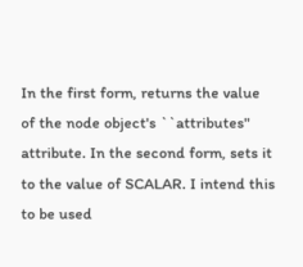In the first form, returns the value of the node object's ``attributes'' attribute. In the second form, sets it to the value of SCALAR. I intend this to be used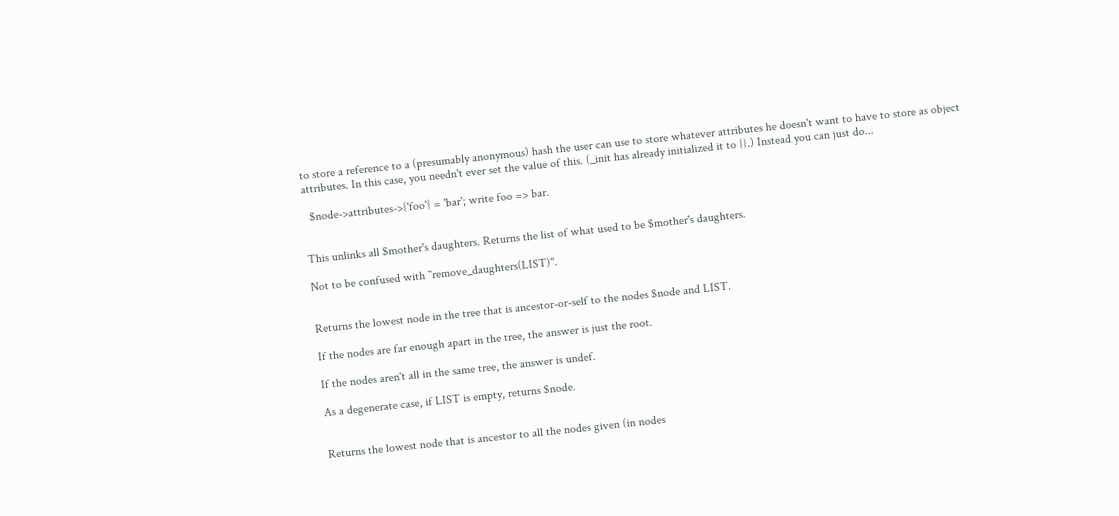to store a reference to a (presumably anonymous) hash the user can use to store whatever attributes he doesn't want to have to store as object attributes. In this case, you needn't ever set the value of this. (_init has already initialized it to {}.) Instead you can just do...

  $node->attributes->{'foo'} = 'bar'; write foo => bar.


This unlinks all $mother's daughters. Returns the list of what used to be $mother's daughters.

Not to be confused with ``remove_daughters(LIST)''.


Returns the lowest node in the tree that is ancestor-or-self to the nodes $node and LIST.

If the nodes are far enough apart in the tree, the answer is just the root.

If the nodes aren't all in the same tree, the answer is undef.

As a degenerate case, if LIST is empty, returns $node.


Returns the lowest node that is ancestor to all the nodes given (in nodes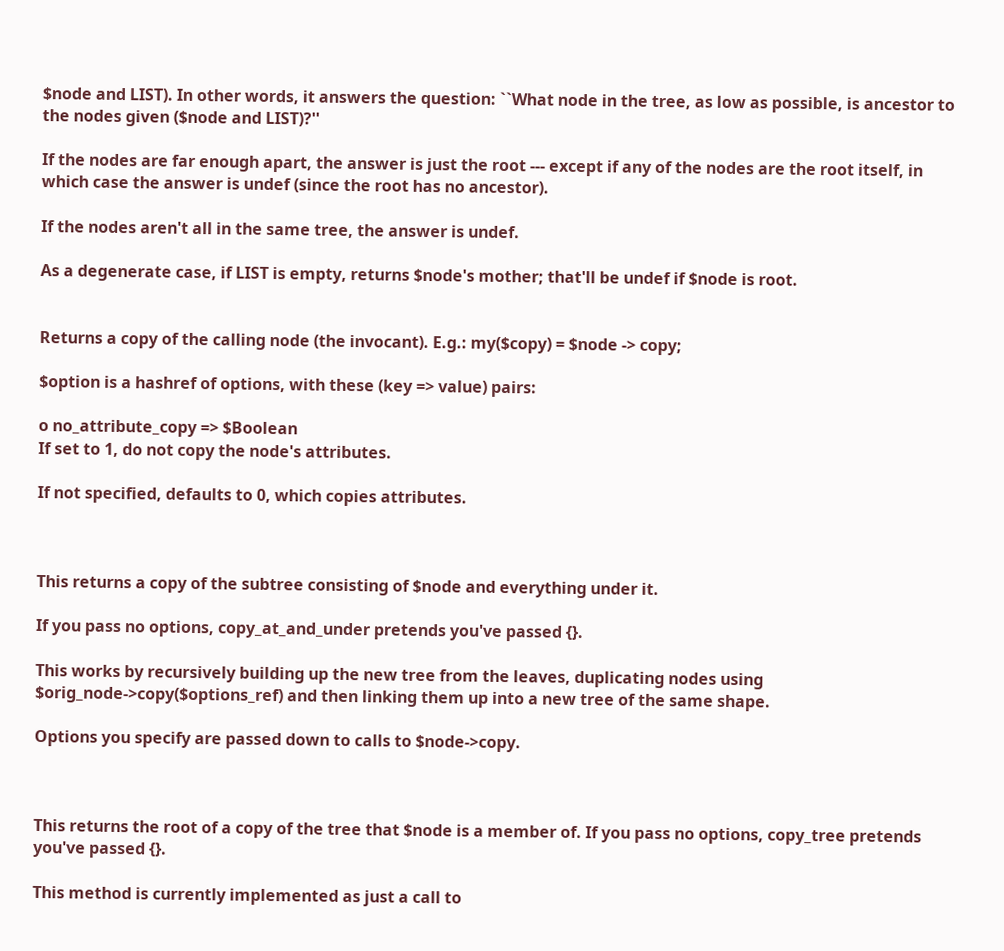$node and LIST). In other words, it answers the question: ``What node in the tree, as low as possible, is ancestor to the nodes given ($node and LIST)?''

If the nodes are far enough apart, the answer is just the root --- except if any of the nodes are the root itself, in which case the answer is undef (since the root has no ancestor).

If the nodes aren't all in the same tree, the answer is undef.

As a degenerate case, if LIST is empty, returns $node's mother; that'll be undef if $node is root.


Returns a copy of the calling node (the invocant). E.g.: my($copy) = $node -> copy;

$option is a hashref of options, with these (key => value) pairs:

o no_attribute_copy => $Boolean
If set to 1, do not copy the node's attributes.

If not specified, defaults to 0, which copies attributes.



This returns a copy of the subtree consisting of $node and everything under it.

If you pass no options, copy_at_and_under pretends you've passed {}.

This works by recursively building up the new tree from the leaves, duplicating nodes using $orig_node->copy($options_ref) and then linking them up into a new tree of the same shape.

Options you specify are passed down to calls to $node->copy.



This returns the root of a copy of the tree that $node is a member of. If you pass no options, copy_tree pretends you've passed {}.

This method is currently implemented as just a call to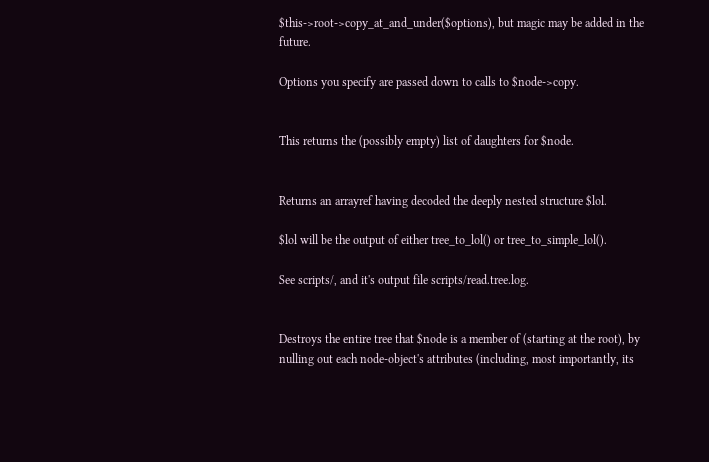$this->root->copy_at_and_under($options), but magic may be added in the future.

Options you specify are passed down to calls to $node->copy.


This returns the (possibly empty) list of daughters for $node.


Returns an arrayref having decoded the deeply nested structure $lol.

$lol will be the output of either tree_to_lol() or tree_to_simple_lol().

See scripts/, and it's output file scripts/read.tree.log.


Destroys the entire tree that $node is a member of (starting at the root), by nulling out each node-object's attributes (including, most importantly, its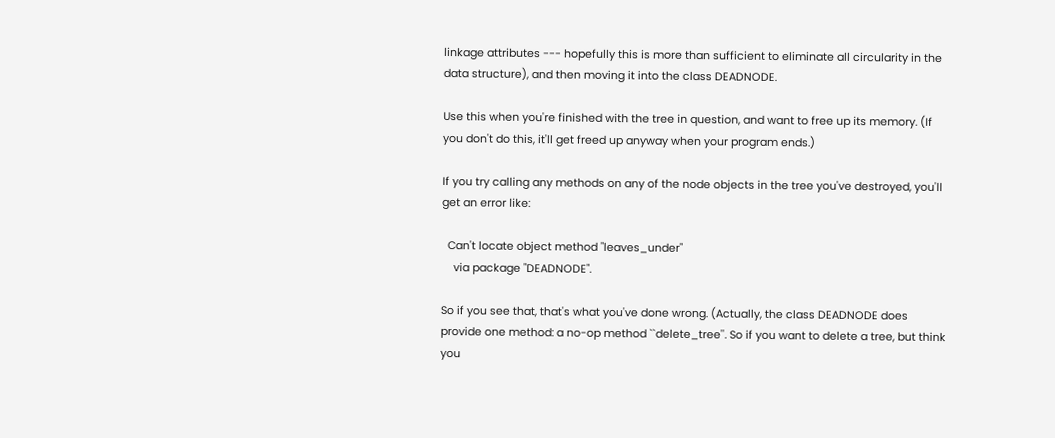linkage attributes --- hopefully this is more than sufficient to eliminate all circularity in the data structure), and then moving it into the class DEADNODE.

Use this when you're finished with the tree in question, and want to free up its memory. (If you don't do this, it'll get freed up anyway when your program ends.)

If you try calling any methods on any of the node objects in the tree you've destroyed, you'll get an error like:

  Can't locate object method "leaves_under"
    via package "DEADNODE".

So if you see that, that's what you've done wrong. (Actually, the class DEADNODE does provide one method: a no-op method ``delete_tree''. So if you want to delete a tree, but think you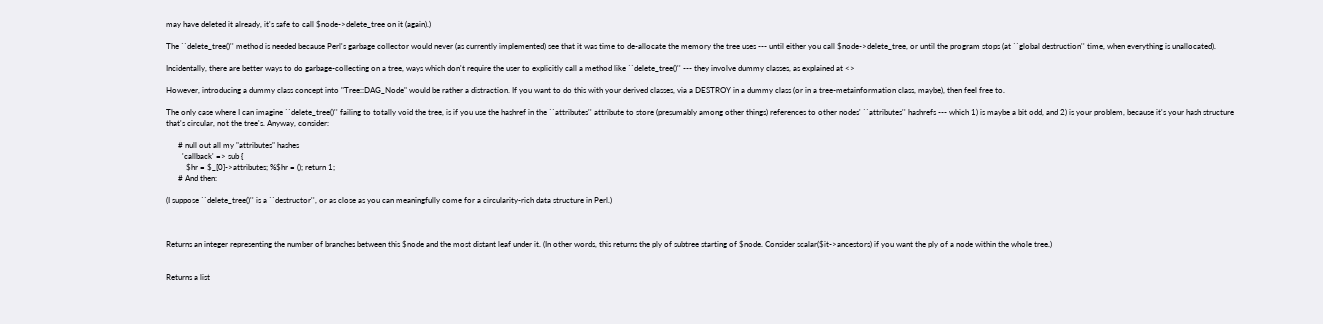may have deleted it already, it's safe to call $node->delete_tree on it (again).)

The ``delete_tree()'' method is needed because Perl's garbage collector would never (as currently implemented) see that it was time to de-allocate the memory the tree uses --- until either you call $node->delete_tree, or until the program stops (at ``global destruction'' time, when everything is unallocated).

Incidentally, there are better ways to do garbage-collecting on a tree, ways which don't require the user to explicitly call a method like ``delete_tree()'' --- they involve dummy classes, as explained at <>

However, introducing a dummy class concept into "Tree::DAG_Node" would be rather a distraction. If you want to do this with your derived classes, via a DESTROY in a dummy class (or in a tree-metainformation class, maybe), then feel free to.

The only case where I can imagine ``delete_tree()'' failing to totally void the tree, is if you use the hashref in the ``attributes'' attribute to store (presumably among other things) references to other nodes' ``attributes'' hashrefs --- which 1) is maybe a bit odd, and 2) is your problem, because it's your hash structure that's circular, not the tree's. Anyway, consider:

      # null out all my "attributes" hashes
        'callback' => sub {
          $hr = $_[0]->attributes; %$hr = (); return 1;
      # And then:

(I suppose ``delete_tree()'' is a ``destructor'', or as close as you can meaningfully come for a circularity-rich data structure in Perl.)



Returns an integer representing the number of branches between this $node and the most distant leaf under it. (In other words, this returns the ply of subtree starting of $node. Consider scalar($it->ancestors) if you want the ply of a node within the whole tree.)


Returns a list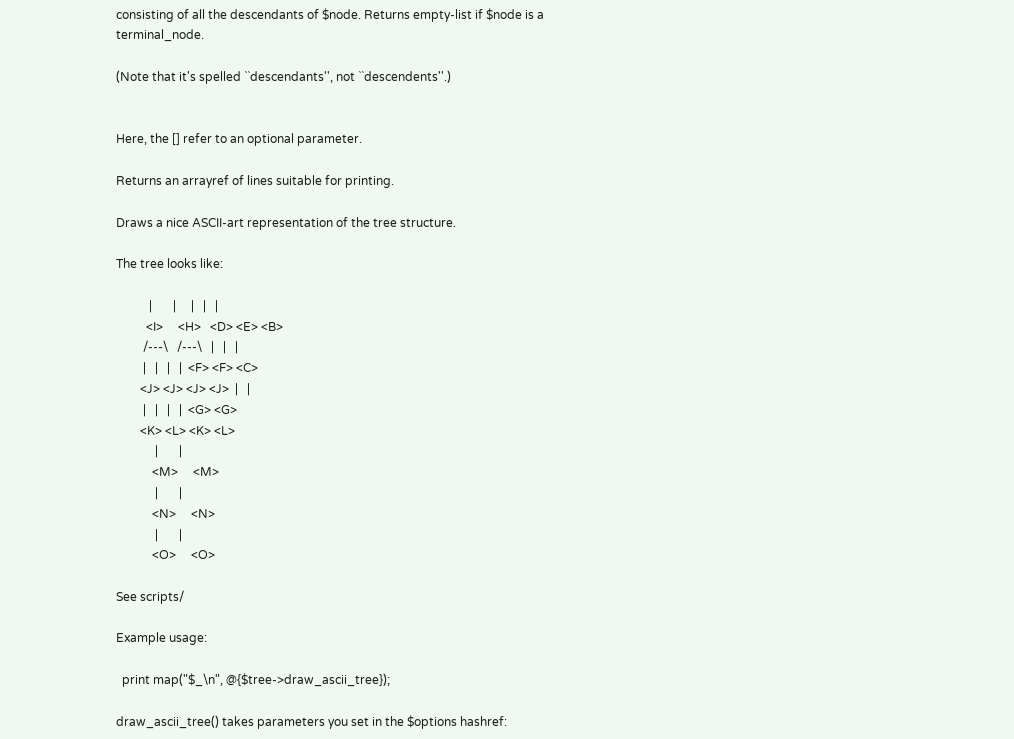consisting of all the descendants of $node. Returns empty-list if $node is a terminal_node.

(Note that it's spelled ``descendants'', not ``descendents''.)


Here, the [] refer to an optional parameter.

Returns an arrayref of lines suitable for printing.

Draws a nice ASCII-art representation of the tree structure.

The tree looks like:

           |       |     |   |   |
          <I>     <H>   <D> <E> <B>
         /---\   /---\   |   |   |
         |   |   |   |  <F> <F> <C>
        <J> <J> <J> <J>  |   |
         |   |   |   |  <G> <G>
        <K> <L> <K> <L>
             |       |
            <M>     <M>
             |       |
            <N>     <N>
             |       |
            <O>     <O>

See scripts/

Example usage:

  print map("$_\n", @{$tree->draw_ascii_tree});

draw_ascii_tree() takes parameters you set in the $options hashref: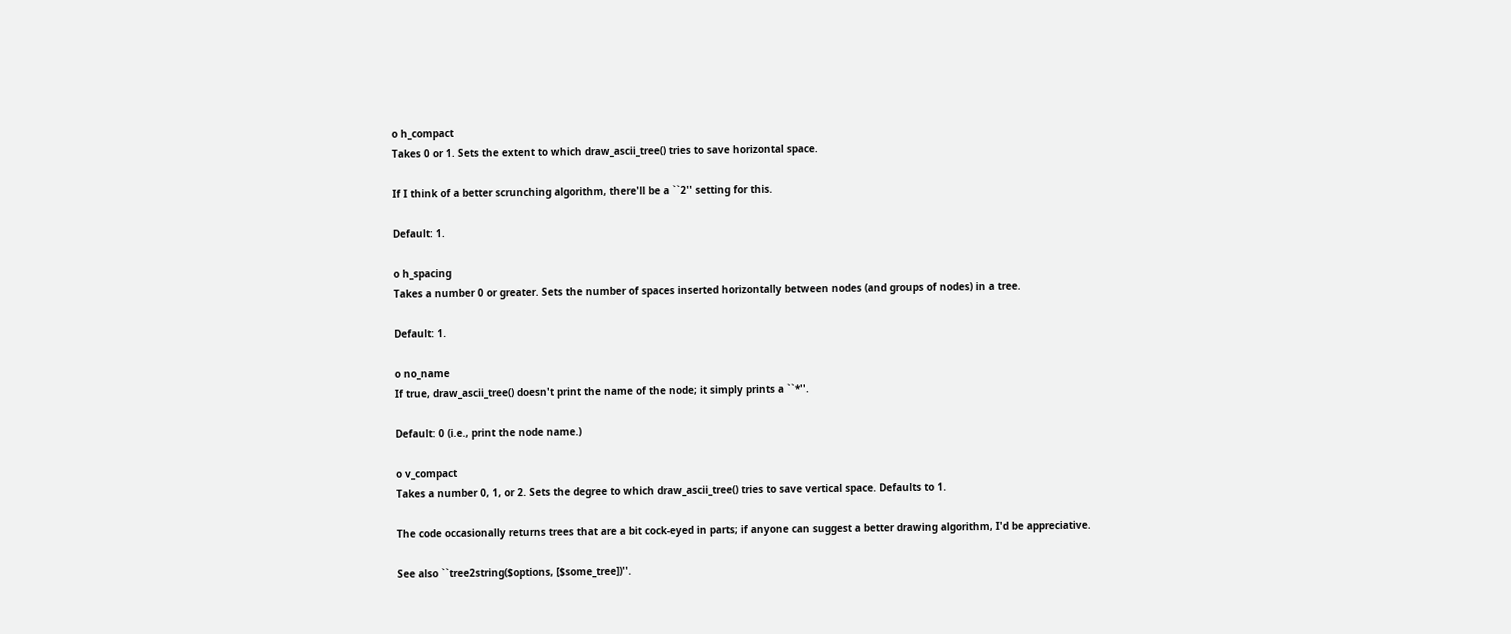o h_compact
Takes 0 or 1. Sets the extent to which draw_ascii_tree() tries to save horizontal space.

If I think of a better scrunching algorithm, there'll be a ``2'' setting for this.

Default: 1.

o h_spacing
Takes a number 0 or greater. Sets the number of spaces inserted horizontally between nodes (and groups of nodes) in a tree.

Default: 1.

o no_name
If true, draw_ascii_tree() doesn't print the name of the node; it simply prints a ``*''.

Default: 0 (i.e., print the node name.)

o v_compact
Takes a number 0, 1, or 2. Sets the degree to which draw_ascii_tree() tries to save vertical space. Defaults to 1.

The code occasionally returns trees that are a bit cock-eyed in parts; if anyone can suggest a better drawing algorithm, I'd be appreciative.

See also ``tree2string($options, [$some_tree])''.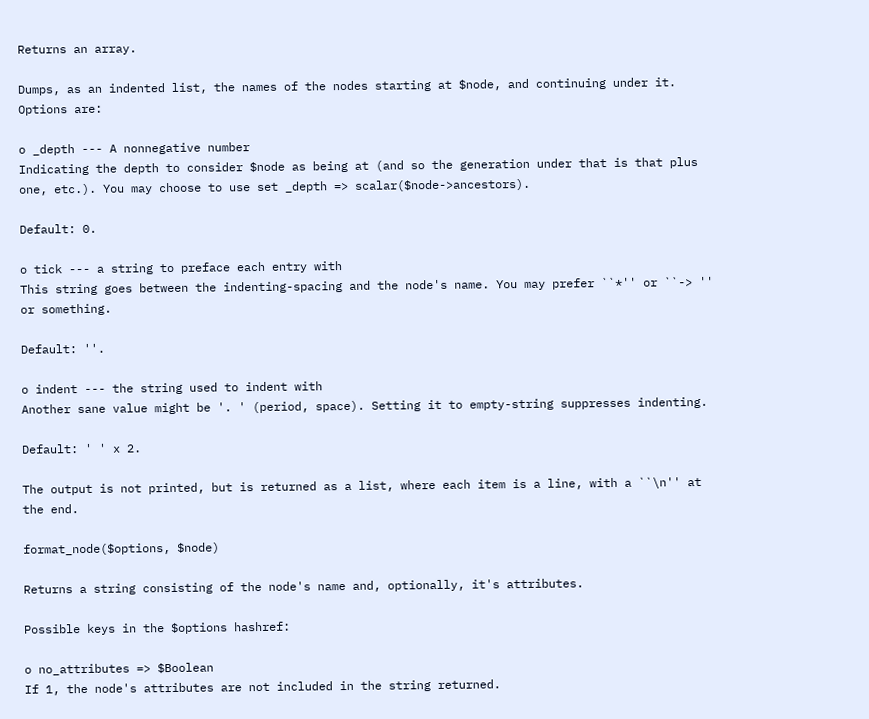Returns an array.

Dumps, as an indented list, the names of the nodes starting at $node, and continuing under it. Options are:

o _depth --- A nonnegative number
Indicating the depth to consider $node as being at (and so the generation under that is that plus one, etc.). You may choose to use set _depth => scalar($node->ancestors).

Default: 0.

o tick --- a string to preface each entry with
This string goes between the indenting-spacing and the node's name. You may prefer ``*'' or ``-> '' or something.

Default: ''.

o indent --- the string used to indent with
Another sane value might be '. ' (period, space). Setting it to empty-string suppresses indenting.

Default: ' ' x 2.

The output is not printed, but is returned as a list, where each item is a line, with a ``\n'' at the end.

format_node($options, $node)

Returns a string consisting of the node's name and, optionally, it's attributes.

Possible keys in the $options hashref:

o no_attributes => $Boolean
If 1, the node's attributes are not included in the string returned.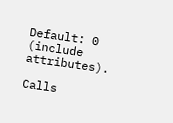Default: 0 (include attributes).

Calls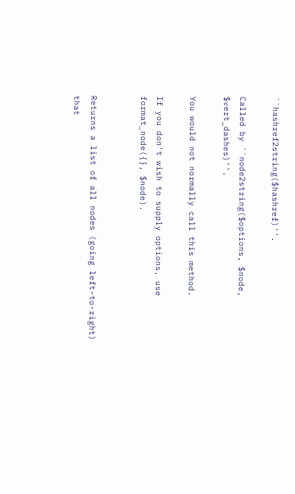``hashref2string($hashref)''.

Called by ``node2string($options, $node, $vert_dashes)''.

You would not normally call this method.

If you don't wish to supply options, use format_node({}, $node).


Returns a list of all nodes (going left-to-right) that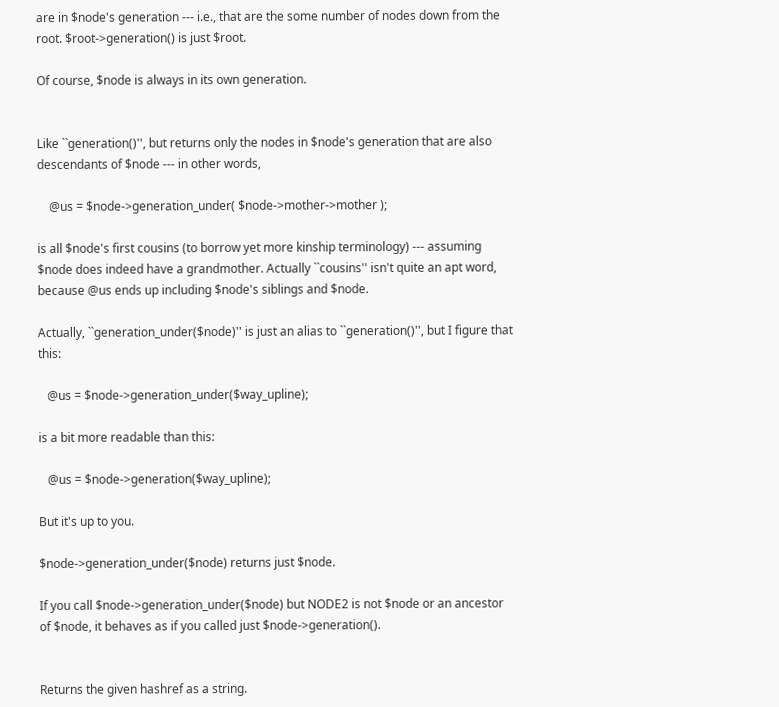are in $node's generation --- i.e., that are the some number of nodes down from the root. $root->generation() is just $root.

Of course, $node is always in its own generation.


Like ``generation()'', but returns only the nodes in $node's generation that are also descendants of $node --- in other words,

    @us = $node->generation_under( $node->mother->mother );

is all $node's first cousins (to borrow yet more kinship terminology) --- assuming $node does indeed have a grandmother. Actually ``cousins'' isn't quite an apt word, because @us ends up including $node's siblings and $node.

Actually, ``generation_under($node)'' is just an alias to ``generation()'', but I figure that this:

   @us = $node->generation_under($way_upline);

is a bit more readable than this:

   @us = $node->generation($way_upline);

But it's up to you.

$node->generation_under($node) returns just $node.

If you call $node->generation_under($node) but NODE2 is not $node or an ancestor of $node, it behaves as if you called just $node->generation().


Returns the given hashref as a string.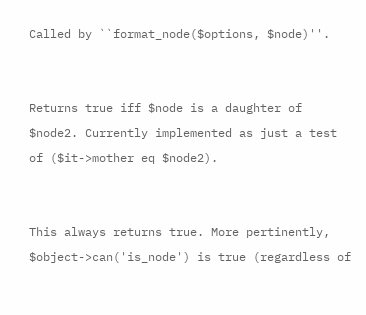Called by ``format_node($options, $node)''.


Returns true iff $node is a daughter of $node2. Currently implemented as just a test of ($it->mother eq $node2).


This always returns true. More pertinently, $object->can('is_node') is true (regardless of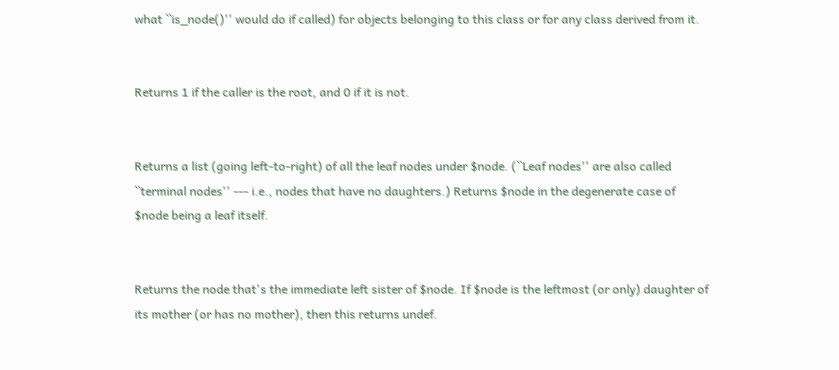what ``is_node()'' would do if called) for objects belonging to this class or for any class derived from it.


Returns 1 if the caller is the root, and 0 if it is not.


Returns a list (going left-to-right) of all the leaf nodes under $node. (``Leaf nodes'' are also called ``terminal nodes'' --- i.e., nodes that have no daughters.) Returns $node in the degenerate case of $node being a leaf itself.


Returns the node that's the immediate left sister of $node. If $node is the leftmost (or only) daughter of its mother (or has no mother), then this returns undef.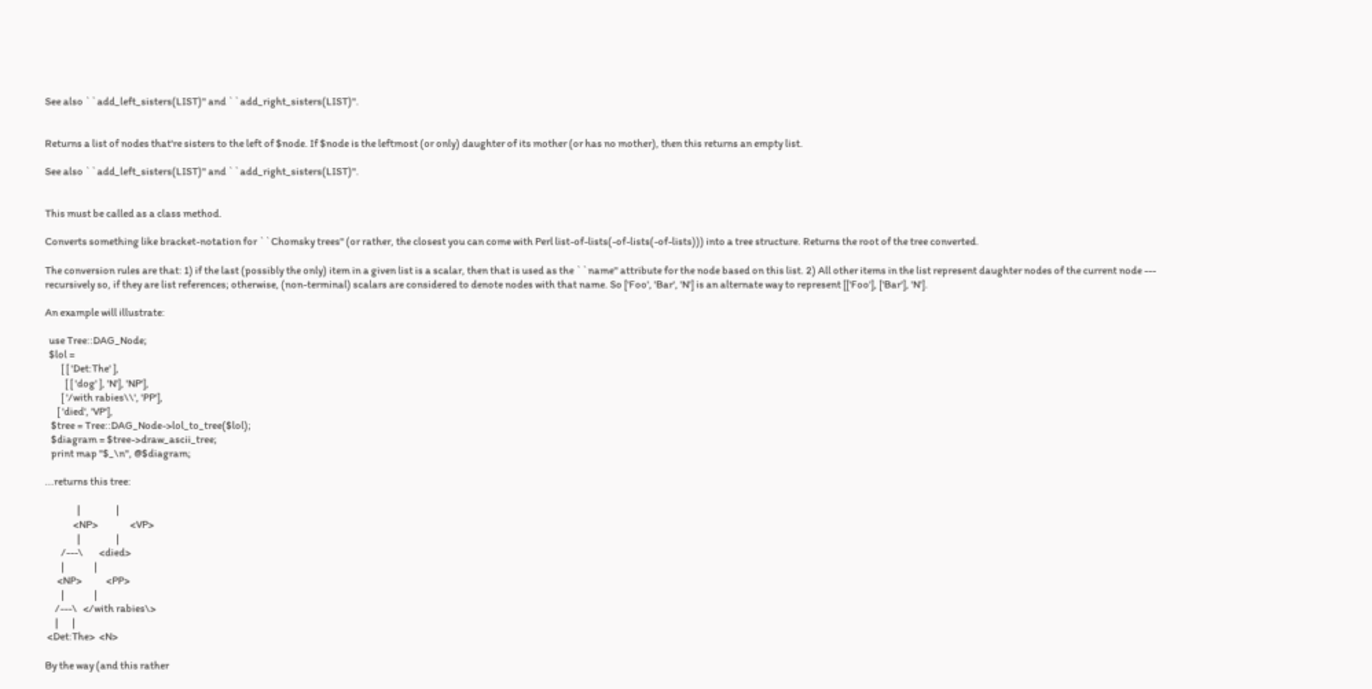See also ``add_left_sisters(LIST)'' and ``add_right_sisters(LIST)''.


Returns a list of nodes that're sisters to the left of $node. If $node is the leftmost (or only) daughter of its mother (or has no mother), then this returns an empty list.

See also ``add_left_sisters(LIST)'' and ``add_right_sisters(LIST)''.


This must be called as a class method.

Converts something like bracket-notation for ``Chomsky trees'' (or rather, the closest you can come with Perl list-of-lists(-of-lists(-of-lists))) into a tree structure. Returns the root of the tree converted.

The conversion rules are that: 1) if the last (possibly the only) item in a given list is a scalar, then that is used as the ``name'' attribute for the node based on this list. 2) All other items in the list represent daughter nodes of the current node --- recursively so, if they are list references; otherwise, (non-terminal) scalars are considered to denote nodes with that name. So ['Foo', 'Bar', 'N'] is an alternate way to represent [['Foo'], ['Bar'], 'N'].

An example will illustrate:

  use Tree::DAG_Node;
  $lol =
        [ [ 'Det:The' ],
          [ [ 'dog' ], 'N'], 'NP'],
        [ '/with rabies\\', 'PP'],
      [ 'died', 'VP'],
   $tree = Tree::DAG_Node->lol_to_tree($lol);
   $diagram = $tree->draw_ascii_tree;
   print map "$_\n", @$diagram;

...returns this tree:

                |                  |
              <NP>                <VP>
                |                  |
        /---\        <died>
        |               |
      <NP>            <PP>
        |               |
     /---\   </with rabies\>
     |       |
 <Det:The>  <N>

By the way (and this rather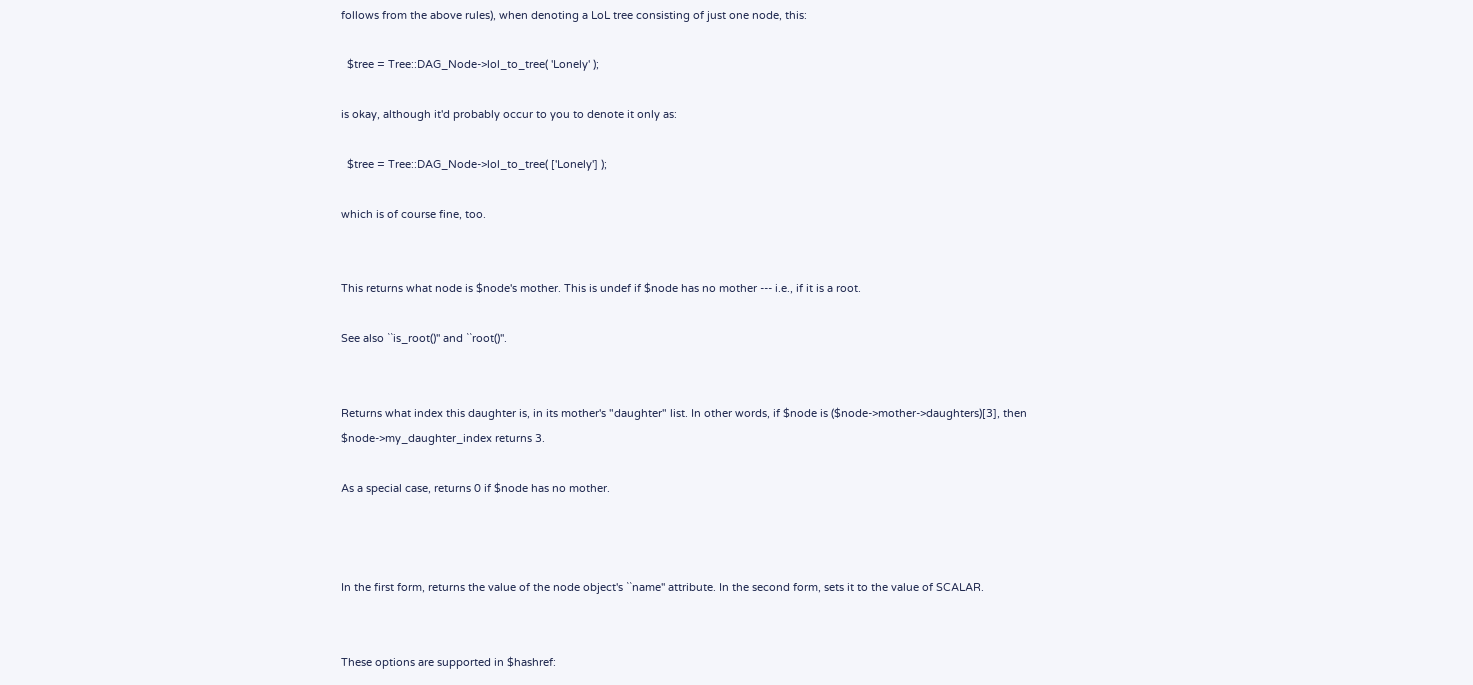follows from the above rules), when denoting a LoL tree consisting of just one node, this:

  $tree = Tree::DAG_Node->lol_to_tree( 'Lonely' );

is okay, although it'd probably occur to you to denote it only as:

  $tree = Tree::DAG_Node->lol_to_tree( ['Lonely'] );

which is of course fine, too.


This returns what node is $node's mother. This is undef if $node has no mother --- i.e., if it is a root.

See also ``is_root()'' and ``root()''.


Returns what index this daughter is, in its mother's "daughter" list. In other words, if $node is ($node->mother->daughters)[3], then $node->my_daughter_index returns 3.

As a special case, returns 0 if $node has no mother.



In the first form, returns the value of the node object's ``name'' attribute. In the second form, sets it to the value of SCALAR.


These options are supported in $hashref: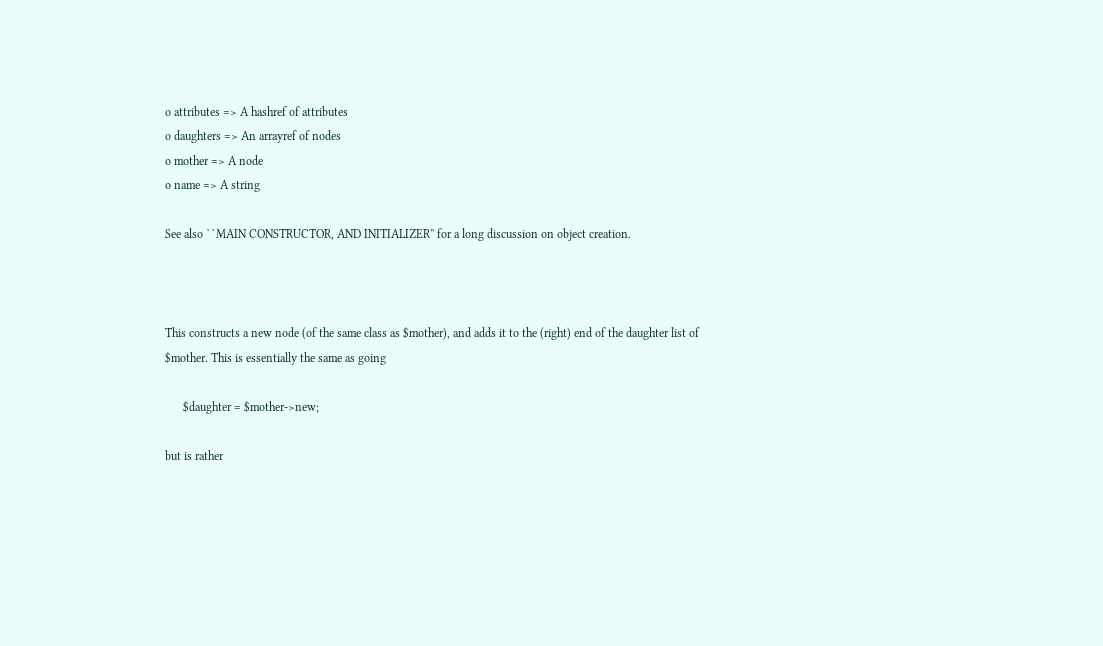o attributes => A hashref of attributes
o daughters => An arrayref of nodes
o mother => A node
o name => A string

See also ``MAIN CONSTRUCTOR, AND INITIALIZER'' for a long discussion on object creation.



This constructs a new node (of the same class as $mother), and adds it to the (right) end of the daughter list of $mother. This is essentially the same as going

      $daughter = $mother->new;

but is rather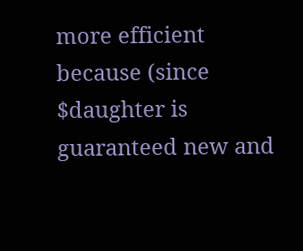more efficient because (since $daughter is guaranteed new and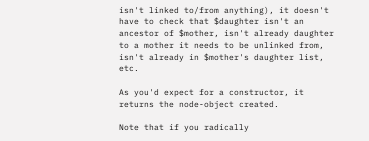isn't linked to/from anything), it doesn't have to check that $daughter isn't an ancestor of $mother, isn't already daughter to a mother it needs to be unlinked from, isn't already in $mother's daughter list, etc.

As you'd expect for a constructor, it returns the node-object created.

Note that if you radically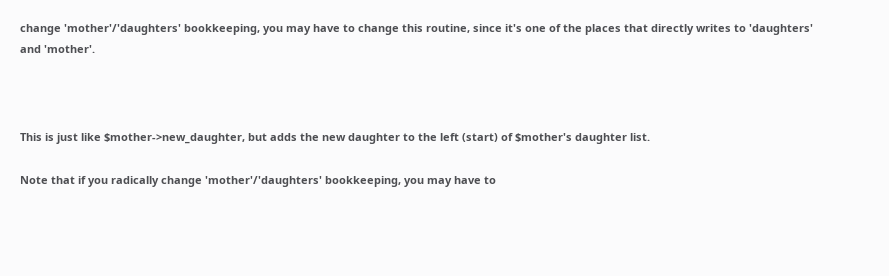change 'mother'/'daughters' bookkeeping, you may have to change this routine, since it's one of the places that directly writes to 'daughters' and 'mother'.



This is just like $mother->new_daughter, but adds the new daughter to the left (start) of $mother's daughter list.

Note that if you radically change 'mother'/'daughters' bookkeeping, you may have to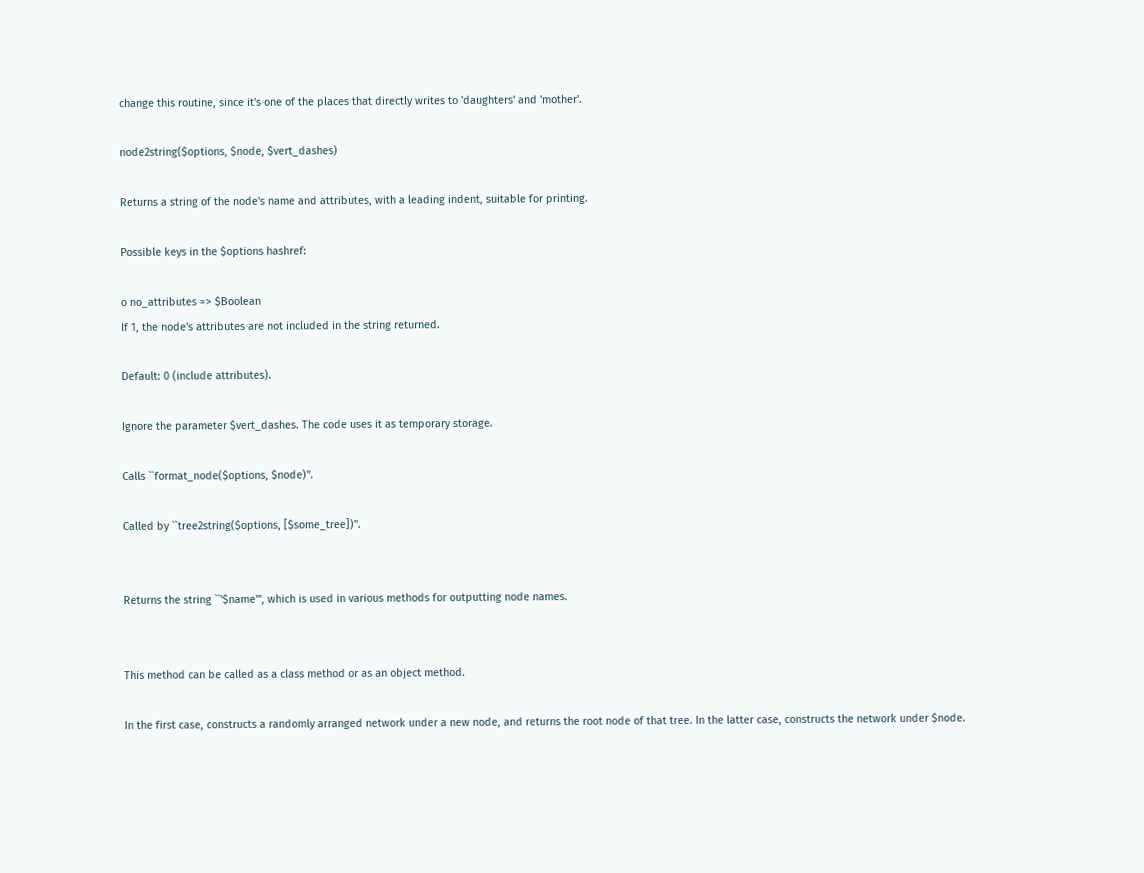change this routine, since it's one of the places that directly writes to 'daughters' and 'mother'.

node2string($options, $node, $vert_dashes)

Returns a string of the node's name and attributes, with a leading indent, suitable for printing.

Possible keys in the $options hashref:

o no_attributes => $Boolean
If 1, the node's attributes are not included in the string returned.

Default: 0 (include attributes).

Ignore the parameter $vert_dashes. The code uses it as temporary storage.

Calls ``format_node($options, $node)''.

Called by ``tree2string($options, [$some_tree])''.


Returns the string ``'$name''', which is used in various methods for outputting node names.


This method can be called as a class method or as an object method.

In the first case, constructs a randomly arranged network under a new node, and returns the root node of that tree. In the latter case, constructs the network under $node.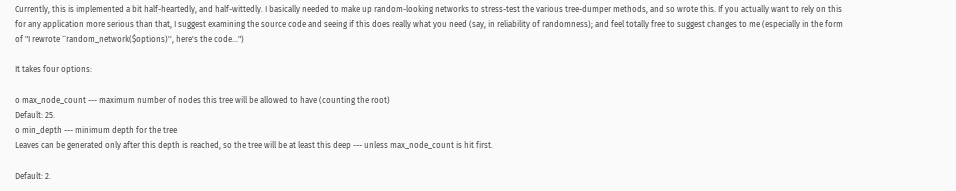Currently, this is implemented a bit half-heartedly, and half-wittedly. I basically needed to make up random-looking networks to stress-test the various tree-dumper methods, and so wrote this. If you actually want to rely on this for any application more serious than that, I suggest examining the source code and seeing if this does really what you need (say, in reliability of randomness); and feel totally free to suggest changes to me (especially in the form of "I rewrote ``random_network($options)'', here's the code...")

It takes four options:

o max_node_count --- maximum number of nodes this tree will be allowed to have (counting the root)
Default: 25.
o min_depth --- minimum depth for the tree
Leaves can be generated only after this depth is reached, so the tree will be at least this deep --- unless max_node_count is hit first.

Default: 2.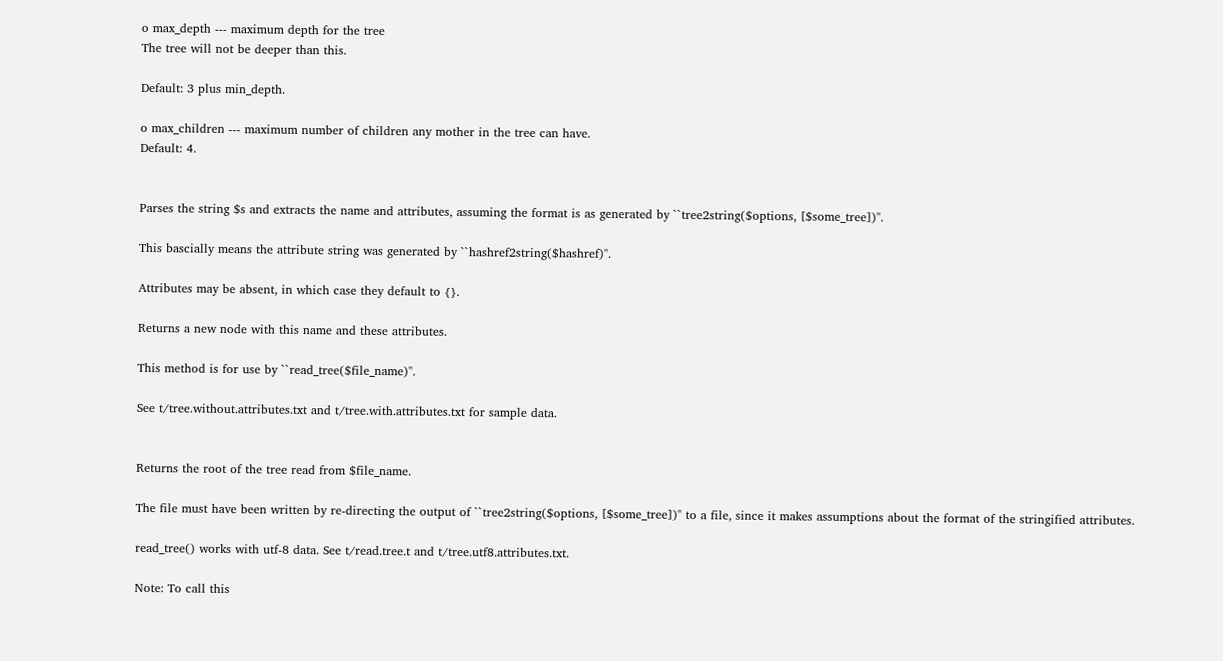o max_depth --- maximum depth for the tree
The tree will not be deeper than this.

Default: 3 plus min_depth.

o max_children --- maximum number of children any mother in the tree can have.
Default: 4.


Parses the string $s and extracts the name and attributes, assuming the format is as generated by ``tree2string($options, [$some_tree])''.

This bascially means the attribute string was generated by ``hashref2string($hashref)''.

Attributes may be absent, in which case they default to {}.

Returns a new node with this name and these attributes.

This method is for use by ``read_tree($file_name)''.

See t/tree.without.attributes.txt and t/tree.with.attributes.txt for sample data.


Returns the root of the tree read from $file_name.

The file must have been written by re-directing the output of ``tree2string($options, [$some_tree])'' to a file, since it makes assumptions about the format of the stringified attributes.

read_tree() works with utf-8 data. See t/read.tree.t and t/tree.utf8.attributes.txt.

Note: To call this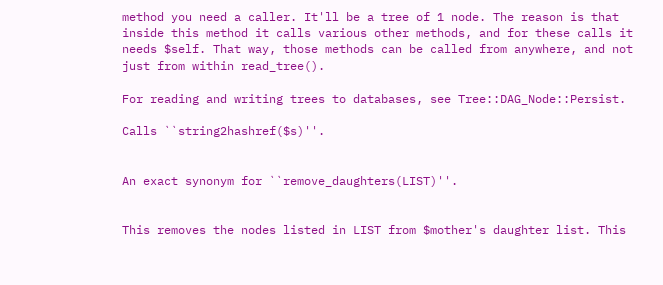method you need a caller. It'll be a tree of 1 node. The reason is that inside this method it calls various other methods, and for these calls it needs $self. That way, those methods can be called from anywhere, and not just from within read_tree().

For reading and writing trees to databases, see Tree::DAG_Node::Persist.

Calls ``string2hashref($s)''.


An exact synonym for ``remove_daughters(LIST)''.


This removes the nodes listed in LIST from $mother's daughter list. This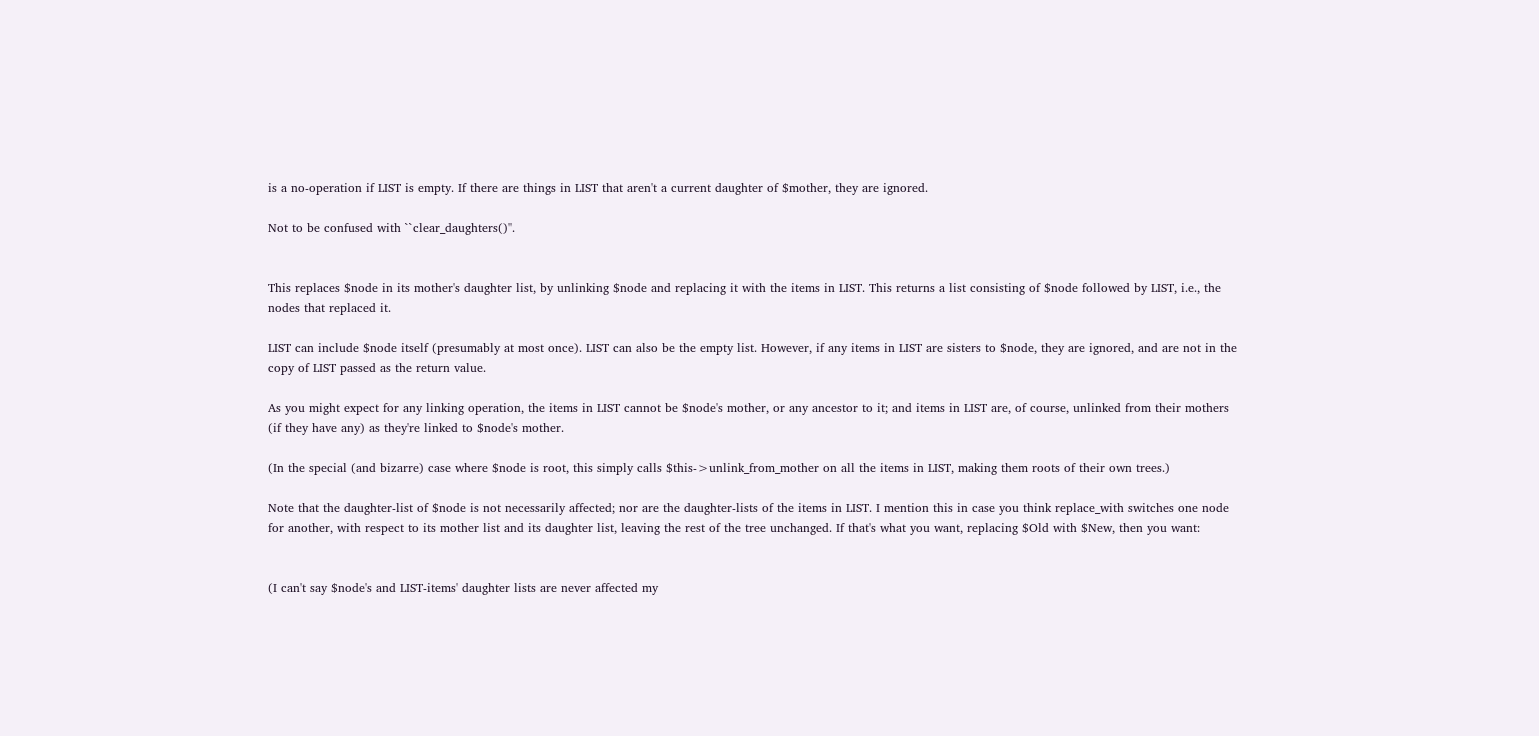is a no-operation if LIST is empty. If there are things in LIST that aren't a current daughter of $mother, they are ignored.

Not to be confused with ``clear_daughters()''.


This replaces $node in its mother's daughter list, by unlinking $node and replacing it with the items in LIST. This returns a list consisting of $node followed by LIST, i.e., the nodes that replaced it.

LIST can include $node itself (presumably at most once). LIST can also be the empty list. However, if any items in LIST are sisters to $node, they are ignored, and are not in the copy of LIST passed as the return value.

As you might expect for any linking operation, the items in LIST cannot be $node's mother, or any ancestor to it; and items in LIST are, of course, unlinked from their mothers (if they have any) as they're linked to $node's mother.

(In the special (and bizarre) case where $node is root, this simply calls $this->unlink_from_mother on all the items in LIST, making them roots of their own trees.)

Note that the daughter-list of $node is not necessarily affected; nor are the daughter-lists of the items in LIST. I mention this in case you think replace_with switches one node for another, with respect to its mother list and its daughter list, leaving the rest of the tree unchanged. If that's what you want, replacing $Old with $New, then you want:


(I can't say $node's and LIST-items' daughter lists are never affected my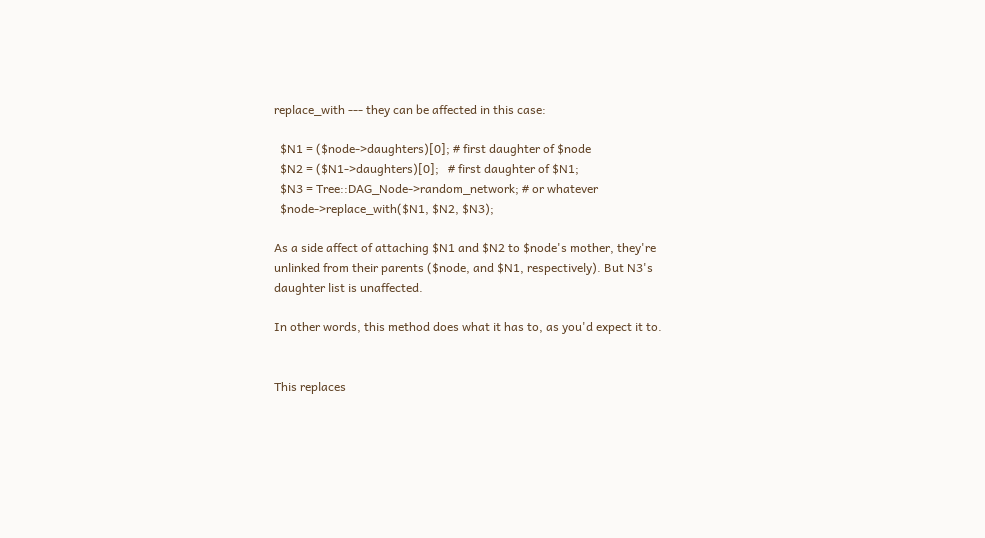replace_with --- they can be affected in this case:

  $N1 = ($node->daughters)[0]; # first daughter of $node
  $N2 = ($N1->daughters)[0];   # first daughter of $N1;
  $N3 = Tree::DAG_Node->random_network; # or whatever
  $node->replace_with($N1, $N2, $N3);

As a side affect of attaching $N1 and $N2 to $node's mother, they're unlinked from their parents ($node, and $N1, respectively). But N3's daughter list is unaffected.

In other words, this method does what it has to, as you'd expect it to.


This replaces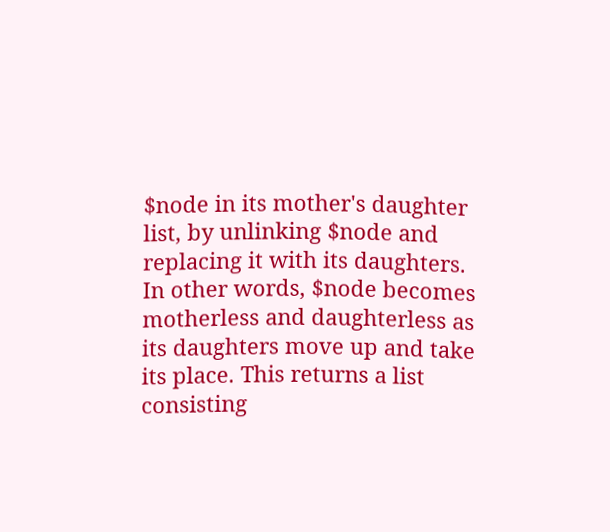$node in its mother's daughter list, by unlinking $node and replacing it with its daughters. In other words, $node becomes motherless and daughterless as its daughters move up and take its place. This returns a list consisting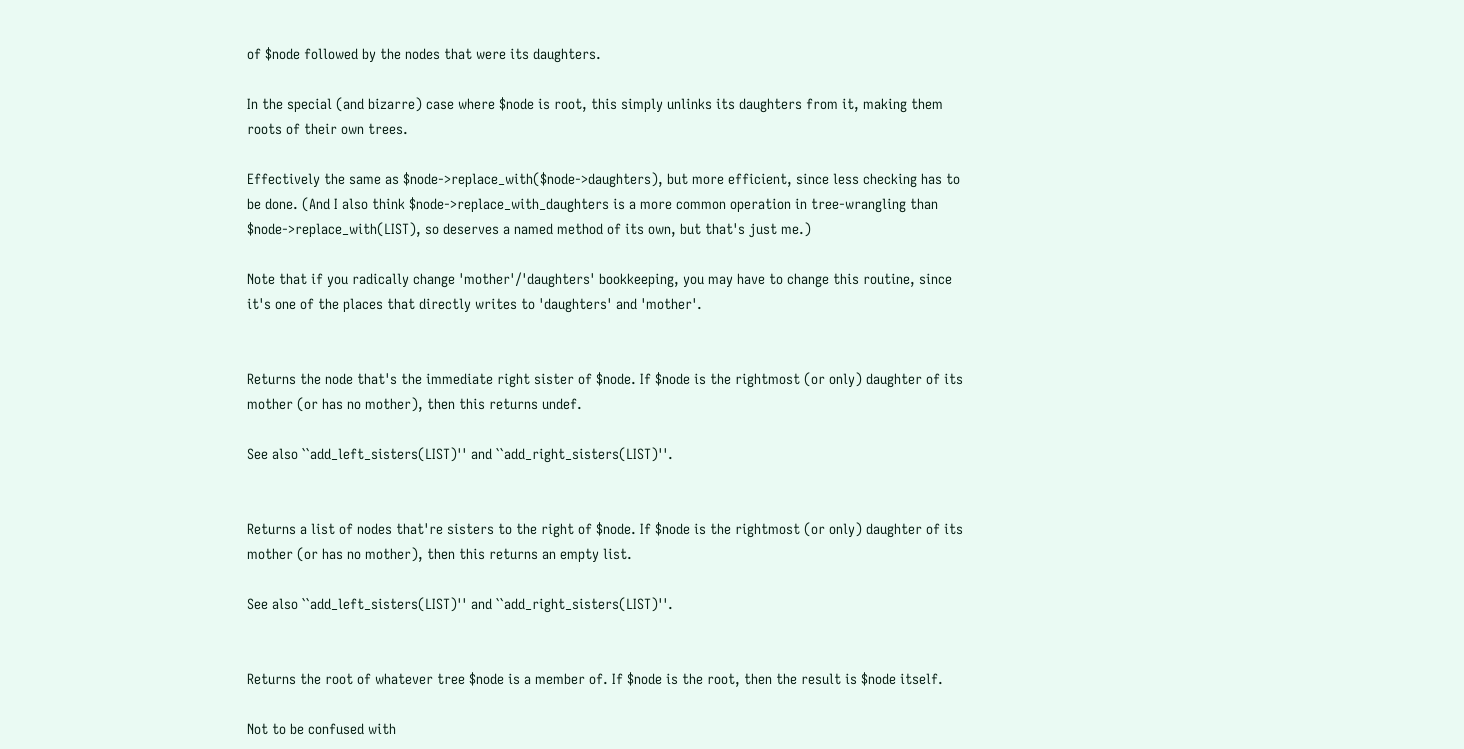of $node followed by the nodes that were its daughters.

In the special (and bizarre) case where $node is root, this simply unlinks its daughters from it, making them roots of their own trees.

Effectively the same as $node->replace_with($node->daughters), but more efficient, since less checking has to be done. (And I also think $node->replace_with_daughters is a more common operation in tree-wrangling than $node->replace_with(LIST), so deserves a named method of its own, but that's just me.)

Note that if you radically change 'mother'/'daughters' bookkeeping, you may have to change this routine, since it's one of the places that directly writes to 'daughters' and 'mother'.


Returns the node that's the immediate right sister of $node. If $node is the rightmost (or only) daughter of its mother (or has no mother), then this returns undef.

See also ``add_left_sisters(LIST)'' and ``add_right_sisters(LIST)''.


Returns a list of nodes that're sisters to the right of $node. If $node is the rightmost (or only) daughter of its mother (or has no mother), then this returns an empty list.

See also ``add_left_sisters(LIST)'' and ``add_right_sisters(LIST)''.


Returns the root of whatever tree $node is a member of. If $node is the root, then the result is $node itself.

Not to be confused with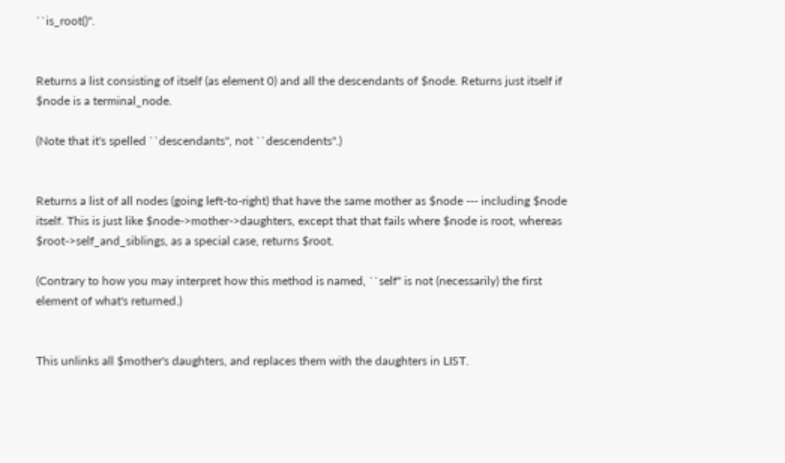``is_root()''.


Returns a list consisting of itself (as element 0) and all the descendants of $node. Returns just itself if $node is a terminal_node.

(Note that it's spelled ``descendants'', not ``descendents''.)


Returns a list of all nodes (going left-to-right) that have the same mother as $node --- including $node itself. This is just like $node->mother->daughters, except that that fails where $node is root, whereas $root->self_and_siblings, as a special case, returns $root.

(Contrary to how you may interpret how this method is named, ``self'' is not (necessarily) the first element of what's returned.)


This unlinks all $mother's daughters, and replaces them with the daughters in LIST.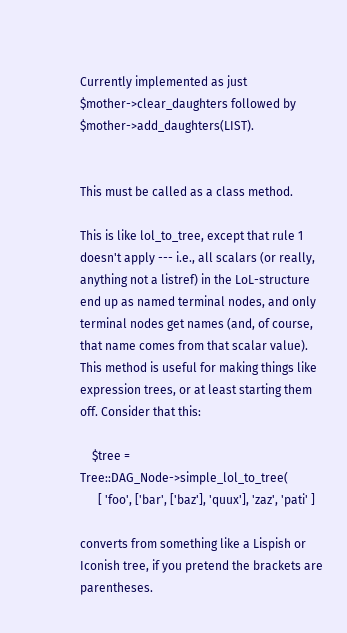Currently implemented as just $mother->clear_daughters followed by $mother->add_daughters(LIST).


This must be called as a class method.

This is like lol_to_tree, except that rule 1 doesn't apply --- i.e., all scalars (or really, anything not a listref) in the LoL-structure end up as named terminal nodes, and only terminal nodes get names (and, of course, that name comes from that scalar value). This method is useful for making things like expression trees, or at least starting them off. Consider that this:

    $tree = Tree::DAG_Node->simple_lol_to_tree(
      [ 'foo', ['bar', ['baz'], 'quux'], 'zaz', 'pati' ]

converts from something like a Lispish or Iconish tree, if you pretend the brackets are parentheses.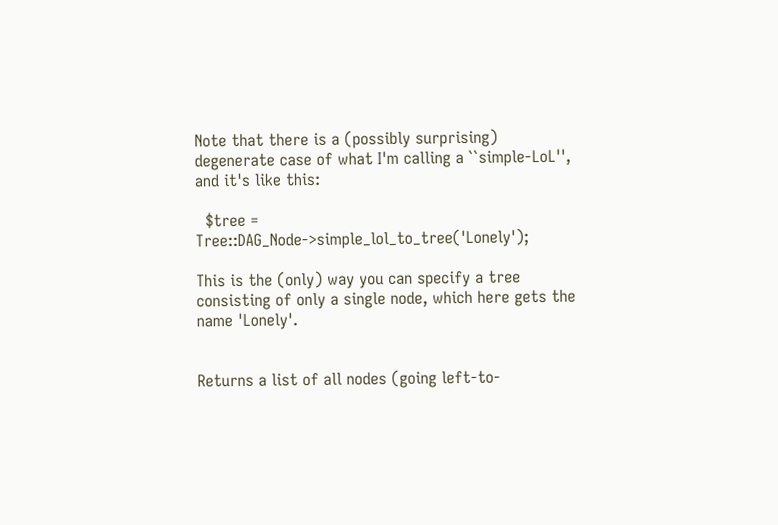Note that there is a (possibly surprising) degenerate case of what I'm calling a ``simple-LoL'', and it's like this:

  $tree = Tree::DAG_Node->simple_lol_to_tree('Lonely');

This is the (only) way you can specify a tree consisting of only a single node, which here gets the name 'Lonely'.


Returns a list of all nodes (going left-to-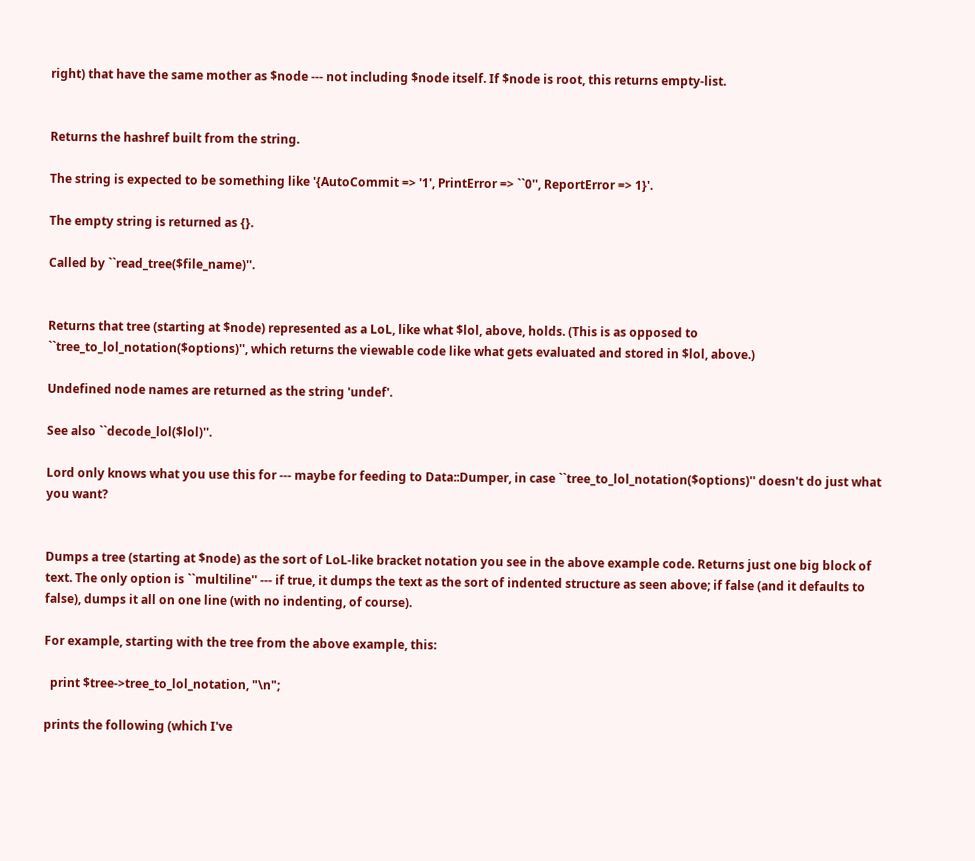right) that have the same mother as $node --- not including $node itself. If $node is root, this returns empty-list.


Returns the hashref built from the string.

The string is expected to be something like '{AutoCommit => '1', PrintError => ``0'', ReportError => 1}'.

The empty string is returned as {}.

Called by ``read_tree($file_name)''.


Returns that tree (starting at $node) represented as a LoL, like what $lol, above, holds. (This is as opposed to ``tree_to_lol_notation($options)'', which returns the viewable code like what gets evaluated and stored in $lol, above.)

Undefined node names are returned as the string 'undef'.

See also ``decode_lol($lol)''.

Lord only knows what you use this for --- maybe for feeding to Data::Dumper, in case ``tree_to_lol_notation($options)'' doesn't do just what you want?


Dumps a tree (starting at $node) as the sort of LoL-like bracket notation you see in the above example code. Returns just one big block of text. The only option is ``multiline'' --- if true, it dumps the text as the sort of indented structure as seen above; if false (and it defaults to false), dumps it all on one line (with no indenting, of course).

For example, starting with the tree from the above example, this:

  print $tree->tree_to_lol_notation, "\n";

prints the following (which I've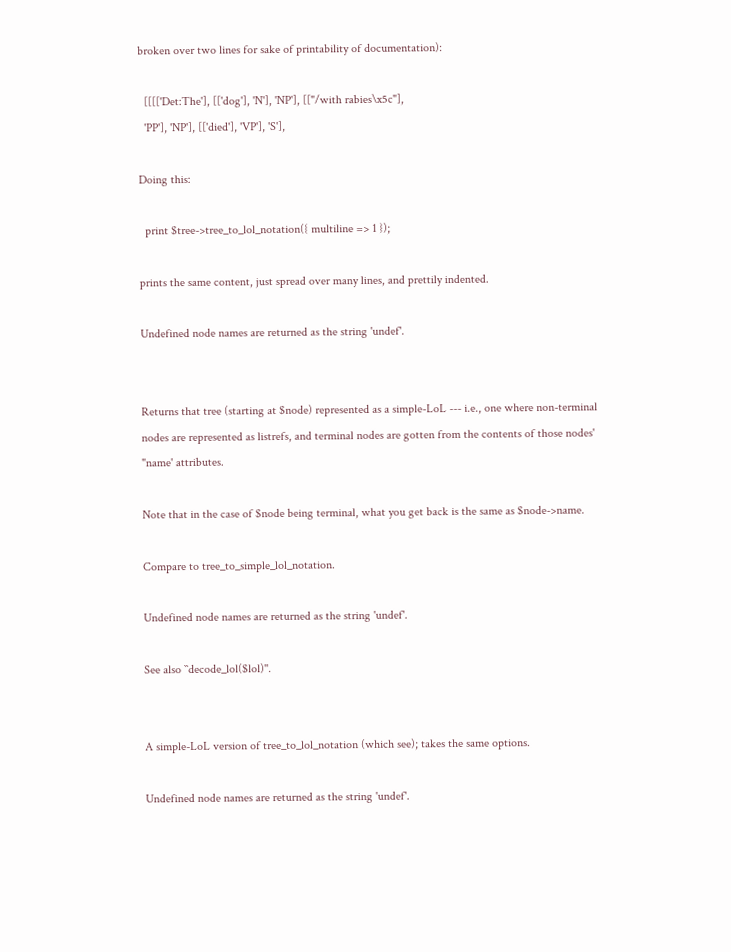broken over two lines for sake of printability of documentation):

  [[[['Det:The'], [['dog'], 'N'], 'NP'], [["/with rabies\x5c"],
  'PP'], 'NP'], [['died'], 'VP'], 'S'],

Doing this:

  print $tree->tree_to_lol_notation({ multiline => 1 });

prints the same content, just spread over many lines, and prettily indented.

Undefined node names are returned as the string 'undef'.


Returns that tree (starting at $node) represented as a simple-LoL --- i.e., one where non-terminal nodes are represented as listrefs, and terminal nodes are gotten from the contents of those nodes' "name' attributes.

Note that in the case of $node being terminal, what you get back is the same as $node->name.

Compare to tree_to_simple_lol_notation.

Undefined node names are returned as the string 'undef'.

See also ``decode_lol($lol)''.


A simple-LoL version of tree_to_lol_notation (which see); takes the same options.

Undefined node names are returned as the string 'undef'.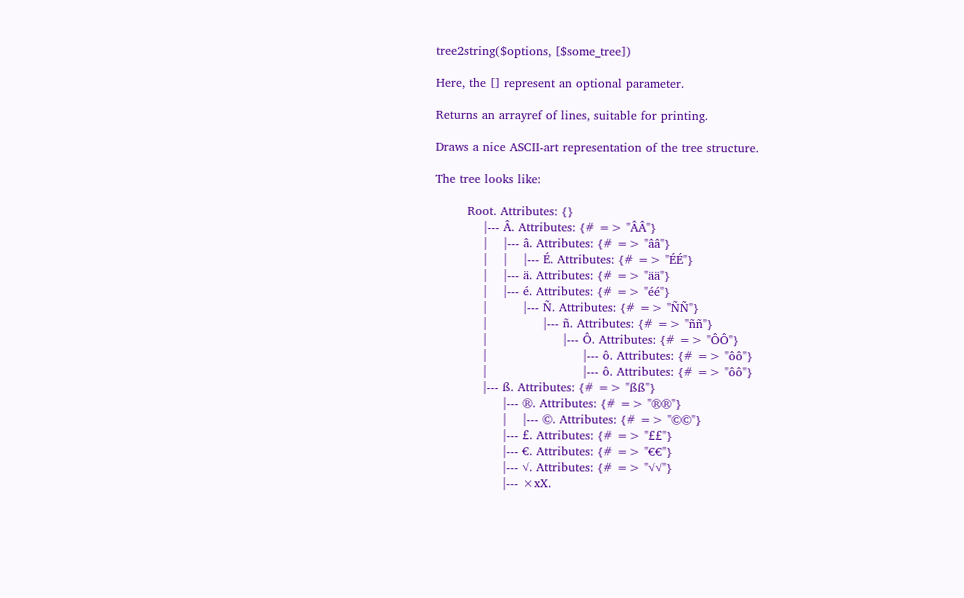tree2string($options, [$some_tree])

Here, the [] represent an optional parameter.

Returns an arrayref of lines, suitable for printing.

Draws a nice ASCII-art representation of the tree structure.

The tree looks like:

        Root. Attributes: {}
            |--- Â. Attributes: {# => "ÂÂ"}
            |    |--- â. Attributes: {# => "ââ"}
            |    |    |--- É. Attributes: {# => "ÉÉ"}
            |    |--- ä. Attributes: {# => "ää"}
            |    |--- é. Attributes: {# => "éé"}
            |         |--- Ñ. Attributes: {# => "ÑÑ"}
            |              |--- ñ. Attributes: {# => "ññ"}
            |                   |--- Ô. Attributes: {# => "ÔÔ"}
            |                        |--- ô. Attributes: {# => "ôô"}
            |                        |--- ô. Attributes: {# => "ôô"}
            |--- ß. Attributes: {# => "ßß"}
                 |--- ®. Attributes: {# => "®®"}
                 |    |--- ©. Attributes: {# => "©©"}
                 |--- £. Attributes: {# => "££"}
                 |--- €. Attributes: {# => "€€"}
                 |--- √. Attributes: {# => "√√"}
                 |--- ×xX.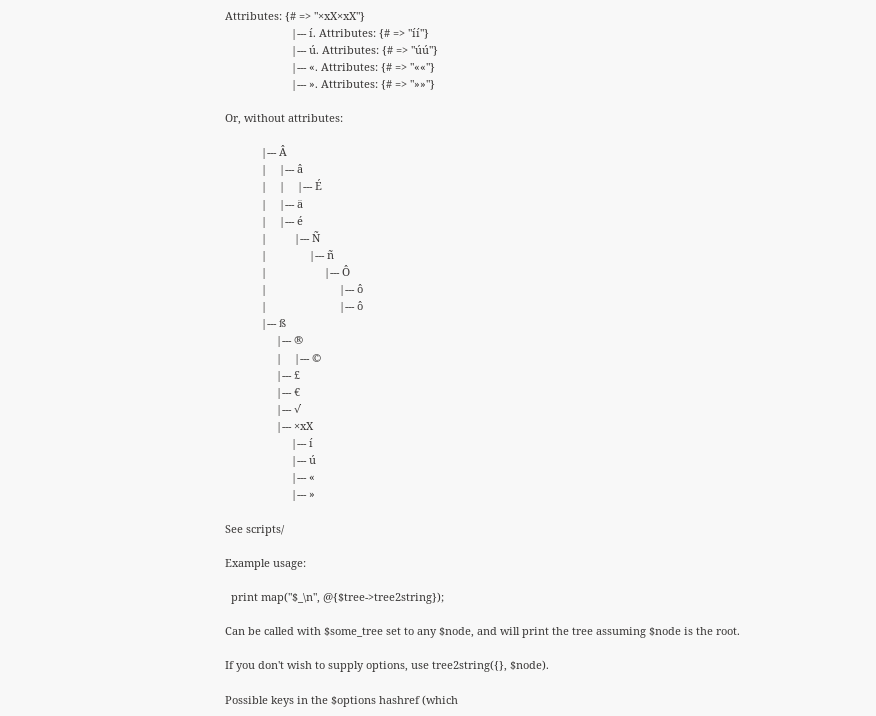Attributes: {# => "×xX×xX"}
                      |--- í. Attributes: {# => "íí"}
                      |--- ú. Attributes: {# => "úú"}
                      |--- «. Attributes: {# => "««"}
                      |--- ». Attributes: {# => "»»"}

Or, without attributes:

            |--- Â
            |    |--- â
            |    |    |--- É
            |    |--- ä
            |    |--- é
            |         |--- Ñ
            |              |--- ñ
            |                   |--- Ô
            |                        |--- ô
            |                        |--- ô
            |--- ß
                 |--- ®
                 |    |--- ©
                 |--- £
                 |--- €
                 |--- √
                 |--- ×xX
                      |--- í
                      |--- ú
                      |--- «
                      |--- »

See scripts/

Example usage:

  print map("$_\n", @{$tree->tree2string});

Can be called with $some_tree set to any $node, and will print the tree assuming $node is the root.

If you don't wish to supply options, use tree2string({}, $node).

Possible keys in the $options hashref (which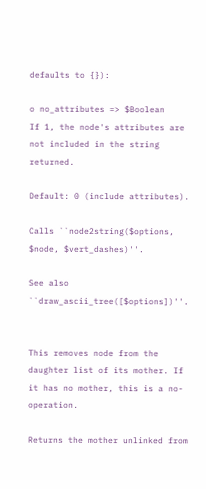defaults to {}):

o no_attributes => $Boolean
If 1, the node's attributes are not included in the string returned.

Default: 0 (include attributes).

Calls ``node2string($options, $node, $vert_dashes)''.

See also ``draw_ascii_tree([$options])''.


This removes node from the daughter list of its mother. If it has no mother, this is a no-operation.

Returns the mother unlinked from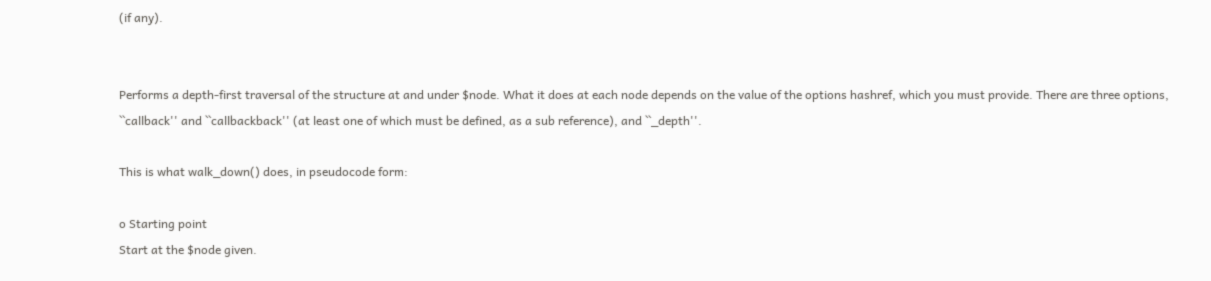(if any).


Performs a depth-first traversal of the structure at and under $node. What it does at each node depends on the value of the options hashref, which you must provide. There are three options, ``callback'' and ``callbackback'' (at least one of which must be defined, as a sub reference), and ``_depth''.

This is what walk_down() does, in pseudocode form:

o Starting point
Start at the $node given.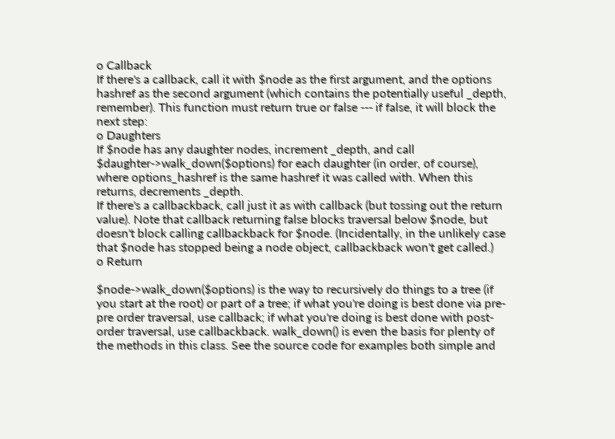o Callback
If there's a callback, call it with $node as the first argument, and the options hashref as the second argument (which contains the potentially useful _depth, remember). This function must return true or false --- if false, it will block the next step:
o Daughters
If $node has any daughter nodes, increment _depth, and call $daughter->walk_down($options) for each daughter (in order, of course), where options_hashref is the same hashref it was called with. When this returns, decrements _depth.
If there's a callbackback, call just it as with callback (but tossing out the return value). Note that callback returning false blocks traversal below $node, but doesn't block calling callbackback for $node. (Incidentally, in the unlikely case that $node has stopped being a node object, callbackback won't get called.)
o Return

$node->walk_down($options) is the way to recursively do things to a tree (if you start at the root) or part of a tree; if what you're doing is best done via pre-pre order traversal, use callback; if what you're doing is best done with post-order traversal, use callbackback. walk_down() is even the basis for plenty of the methods in this class. See the source code for examples both simple and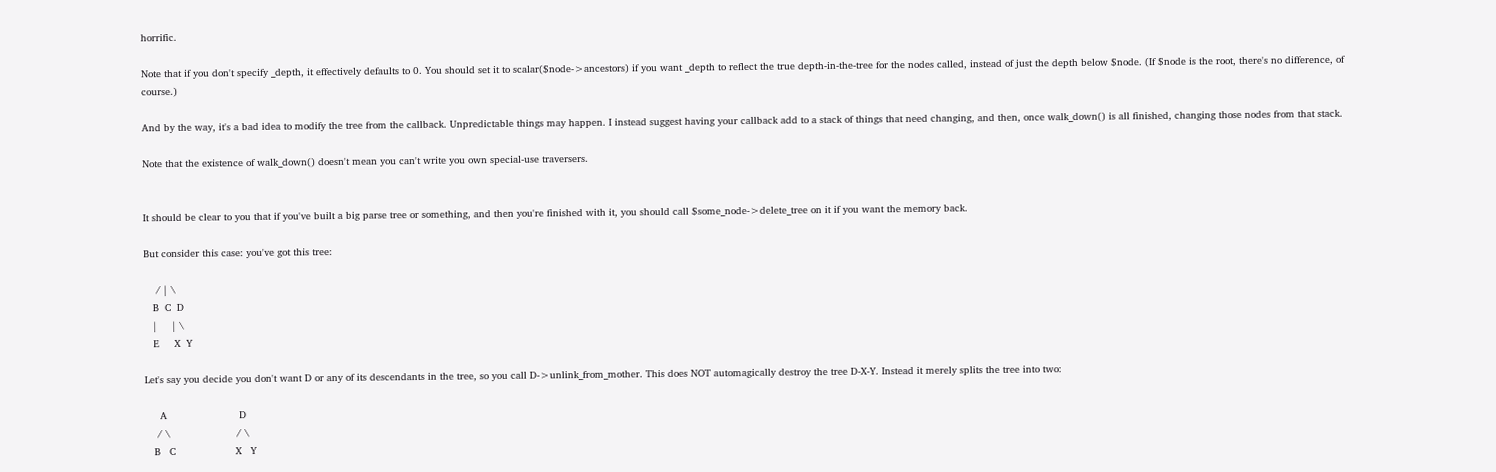horrific.

Note that if you don't specify _depth, it effectively defaults to 0. You should set it to scalar($node->ancestors) if you want _depth to reflect the true depth-in-the-tree for the nodes called, instead of just the depth below $node. (If $node is the root, there's no difference, of course.)

And by the way, it's a bad idea to modify the tree from the callback. Unpredictable things may happen. I instead suggest having your callback add to a stack of things that need changing, and then, once walk_down() is all finished, changing those nodes from that stack.

Note that the existence of walk_down() doesn't mean you can't write you own special-use traversers.


It should be clear to you that if you've built a big parse tree or something, and then you're finished with it, you should call $some_node->delete_tree on it if you want the memory back.

But consider this case: you've got this tree:

    / | \
   B  C  D
   |     | \
   E     X  Y

Let's say you decide you don't want D or any of its descendants in the tree, so you call D->unlink_from_mother. This does NOT automagically destroy the tree D-X-Y. Instead it merely splits the tree into two:

     A                        D
    / \                      / \
   B   C                    X   Y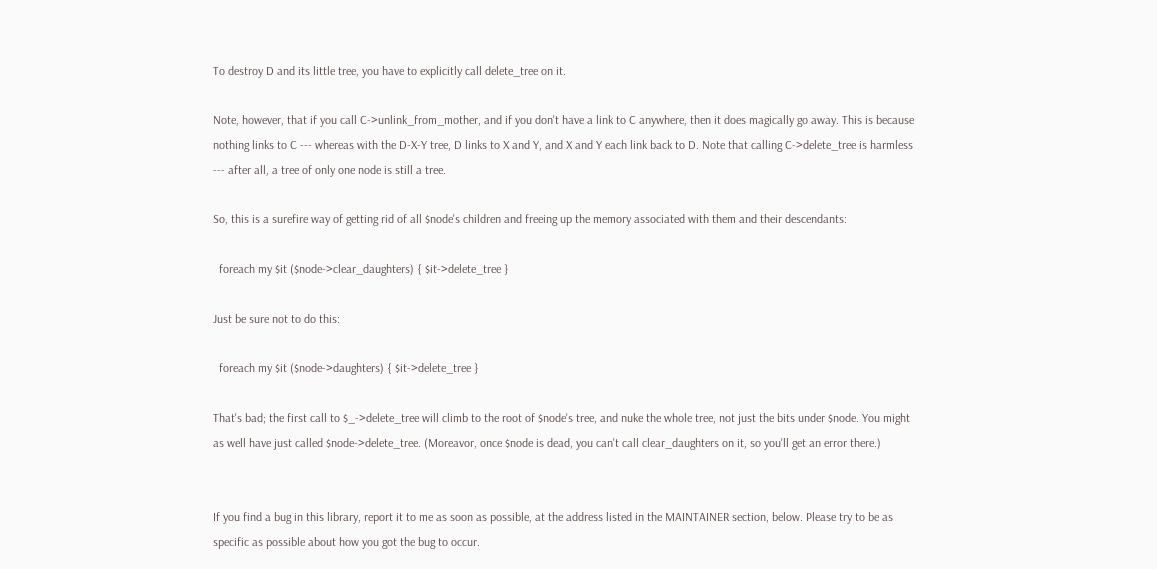To destroy D and its little tree, you have to explicitly call delete_tree on it.

Note, however, that if you call C->unlink_from_mother, and if you don't have a link to C anywhere, then it does magically go away. This is because nothing links to C --- whereas with the D-X-Y tree, D links to X and Y, and X and Y each link back to D. Note that calling C->delete_tree is harmless --- after all, a tree of only one node is still a tree.

So, this is a surefire way of getting rid of all $node's children and freeing up the memory associated with them and their descendants:

  foreach my $it ($node->clear_daughters) { $it->delete_tree }

Just be sure not to do this:

  foreach my $it ($node->daughters) { $it->delete_tree }

That's bad; the first call to $_->delete_tree will climb to the root of $node's tree, and nuke the whole tree, not just the bits under $node. You might as well have just called $node->delete_tree. (Moreavor, once $node is dead, you can't call clear_daughters on it, so you'll get an error there.)


If you find a bug in this library, report it to me as soon as possible, at the address listed in the MAINTAINER section, below. Please try to be as specific as possible about how you got the bug to occur.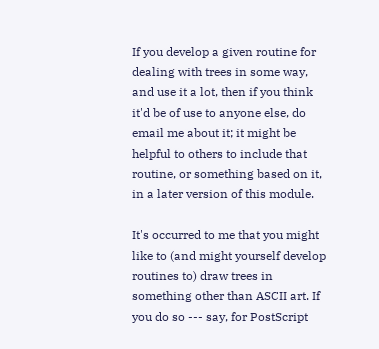If you develop a given routine for dealing with trees in some way, and use it a lot, then if you think it'd be of use to anyone else, do email me about it; it might be helpful to others to include that routine, or something based on it, in a later version of this module.

It's occurred to me that you might like to (and might yourself develop routines to) draw trees in something other than ASCII art. If you do so --- say, for PostScript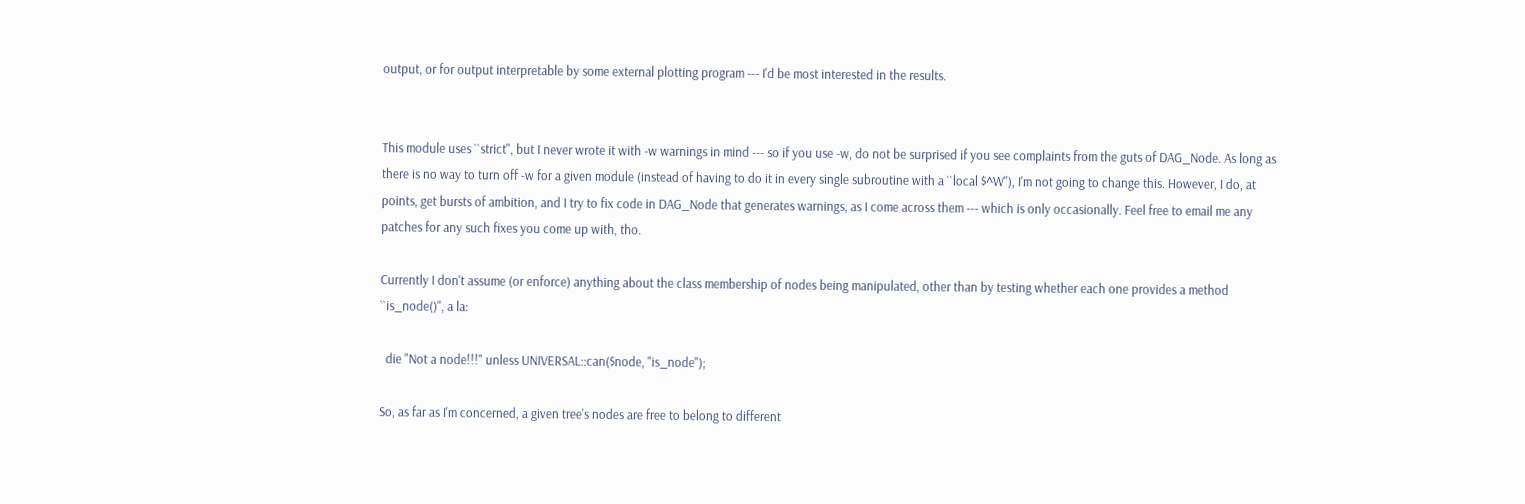output, or for output interpretable by some external plotting program --- I'd be most interested in the results.


This module uses ``strict'', but I never wrote it with -w warnings in mind --- so if you use -w, do not be surprised if you see complaints from the guts of DAG_Node. As long as there is no way to turn off -w for a given module (instead of having to do it in every single subroutine with a ``local $^W''), I'm not going to change this. However, I do, at points, get bursts of ambition, and I try to fix code in DAG_Node that generates warnings, as I come across them --- which is only occasionally. Feel free to email me any patches for any such fixes you come up with, tho.

Currently I don't assume (or enforce) anything about the class membership of nodes being manipulated, other than by testing whether each one provides a method ``is_node()'', a la:

  die "Not a node!!!" unless UNIVERSAL::can($node, "is_node");

So, as far as I'm concerned, a given tree's nodes are free to belong to different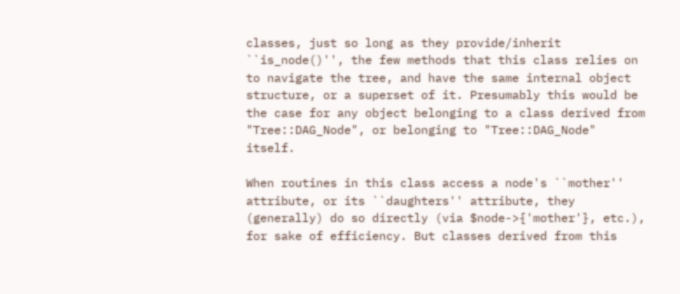classes, just so long as they provide/inherit ``is_node()'', the few methods that this class relies on to navigate the tree, and have the same internal object structure, or a superset of it. Presumably this would be the case for any object belonging to a class derived from "Tree::DAG_Node", or belonging to "Tree::DAG_Node" itself.

When routines in this class access a node's ``mother'' attribute, or its ``daughters'' attribute, they (generally) do so directly (via $node->{'mother'}, etc.), for sake of efficiency. But classes derived from this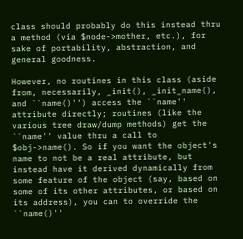class should probably do this instead thru a method (via $node->mother, etc.), for sake of portability, abstraction, and general goodness.

However, no routines in this class (aside from, necessarily, _init(), _init_name(), and ``name()'') access the ``name'' attribute directly; routines (like the various tree draw/dump methods) get the ``name'' value thru a call to $obj->name(). So if you want the object's name to not be a real attribute, but instead have it derived dynamically from some feature of the object (say, based on some of its other attributes, or based on its address), you can to override the ``name()''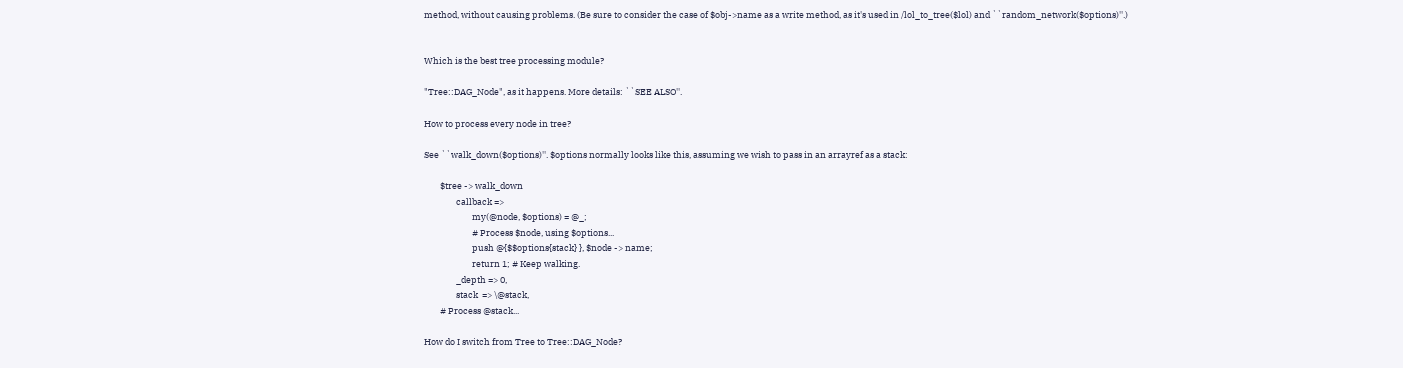method, without causing problems. (Be sure to consider the case of $obj->name as a write method, as it's used in /lol_to_tree($lol) and ``random_network($options)''.)


Which is the best tree processing module?

"Tree::DAG_Node", as it happens. More details: ``SEE ALSO''.

How to process every node in tree?

See ``walk_down($options)''. $options normally looks like this, assuming we wish to pass in an arrayref as a stack:

        $tree -> walk_down
                callback =>
                        my(@node, $options) = @_;
                        # Process $node, using $options...
                        push @{$$options{stack} }, $node -> name;
                        return 1; # Keep walking.
                _depth => 0,
                stack  => \@stack,
        # Process @stack...

How do I switch from Tree to Tree::DAG_Node?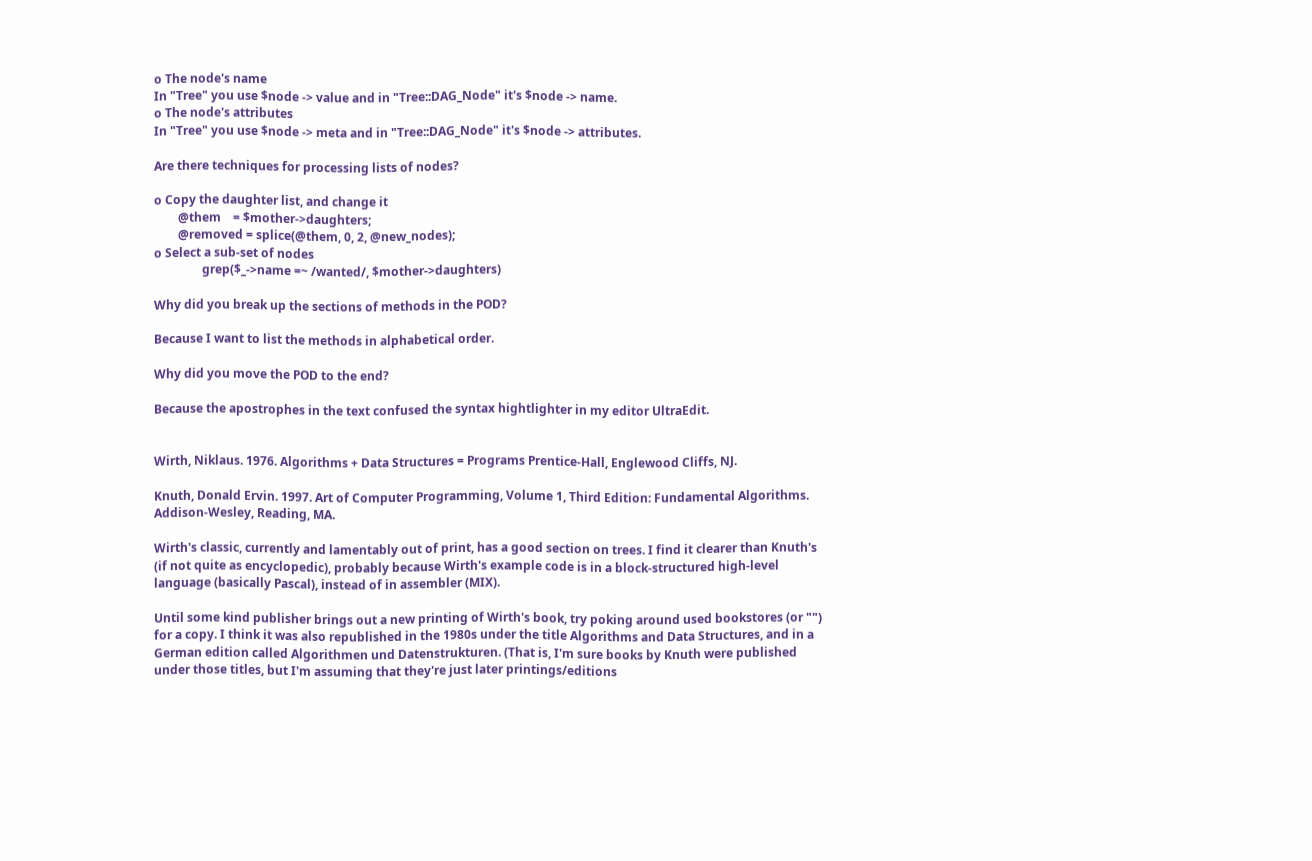o The node's name
In "Tree" you use $node -> value and in "Tree::DAG_Node" it's $node -> name.
o The node's attributes
In "Tree" you use $node -> meta and in "Tree::DAG_Node" it's $node -> attributes.

Are there techniques for processing lists of nodes?

o Copy the daughter list, and change it
        @them    = $mother->daughters;
        @removed = splice(@them, 0, 2, @new_nodes);
o Select a sub-set of nodes
                grep($_->name =~ /wanted/, $mother->daughters)

Why did you break up the sections of methods in the POD?

Because I want to list the methods in alphabetical order.

Why did you move the POD to the end?

Because the apostrophes in the text confused the syntax hightlighter in my editor UltraEdit.


Wirth, Niklaus. 1976. Algorithms + Data Structures = Programs Prentice-Hall, Englewood Cliffs, NJ.

Knuth, Donald Ervin. 1997. Art of Computer Programming, Volume 1, Third Edition: Fundamental Algorithms. Addison-Wesley, Reading, MA.

Wirth's classic, currently and lamentably out of print, has a good section on trees. I find it clearer than Knuth's (if not quite as encyclopedic), probably because Wirth's example code is in a block-structured high-level language (basically Pascal), instead of in assembler (MIX).

Until some kind publisher brings out a new printing of Wirth's book, try poking around used bookstores (or "") for a copy. I think it was also republished in the 1980s under the title Algorithms and Data Structures, and in a German edition called Algorithmen und Datenstrukturen. (That is, I'm sure books by Knuth were published under those titles, but I'm assuming that they're just later printings/editions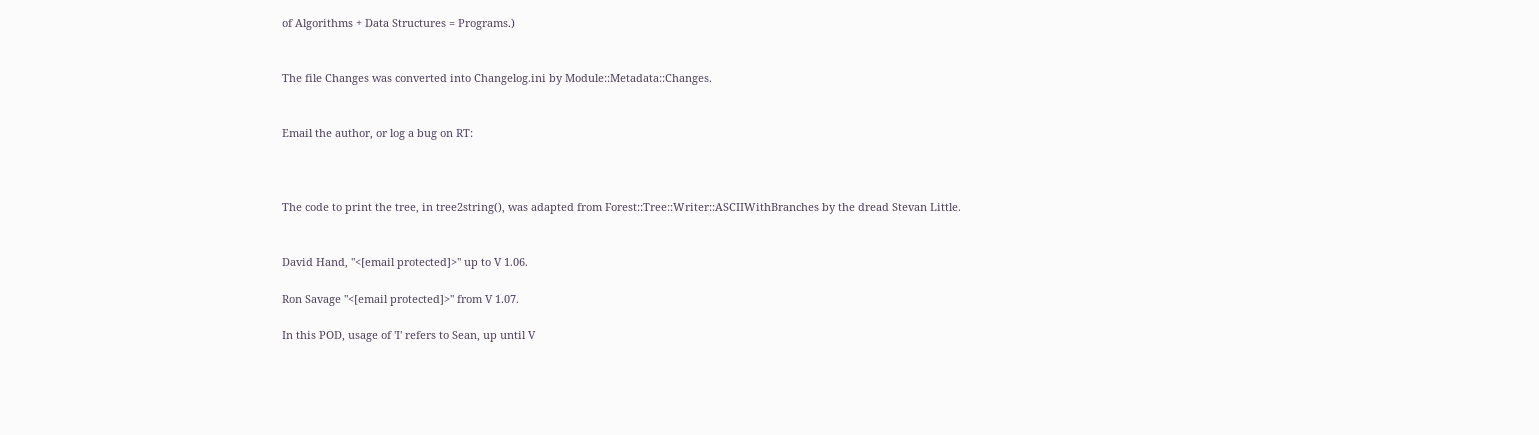of Algorithms + Data Structures = Programs.)


The file Changes was converted into Changelog.ini by Module::Metadata::Changes.


Email the author, or log a bug on RT:



The code to print the tree, in tree2string(), was adapted from Forest::Tree::Writer::ASCIIWithBranches by the dread Stevan Little.


David Hand, "<[email protected]>" up to V 1.06.

Ron Savage "<[email protected]>" from V 1.07.

In this POD, usage of 'I' refers to Sean, up until V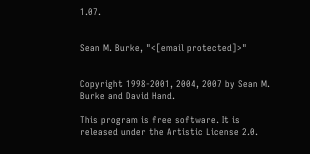1.07.


Sean M. Burke, "<[email protected]>"


Copyright 1998-2001, 2004, 2007 by Sean M. Burke and David Hand.

This program is free software. It is released under the Artistic License 2.0.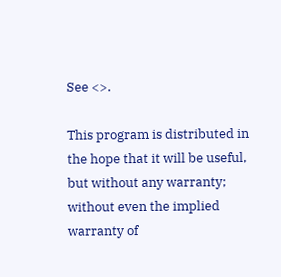See <>.

This program is distributed in the hope that it will be useful, but without any warranty; without even the implied warranty of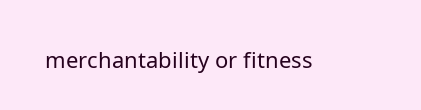merchantability or fitness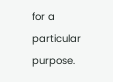for a particular purpose.